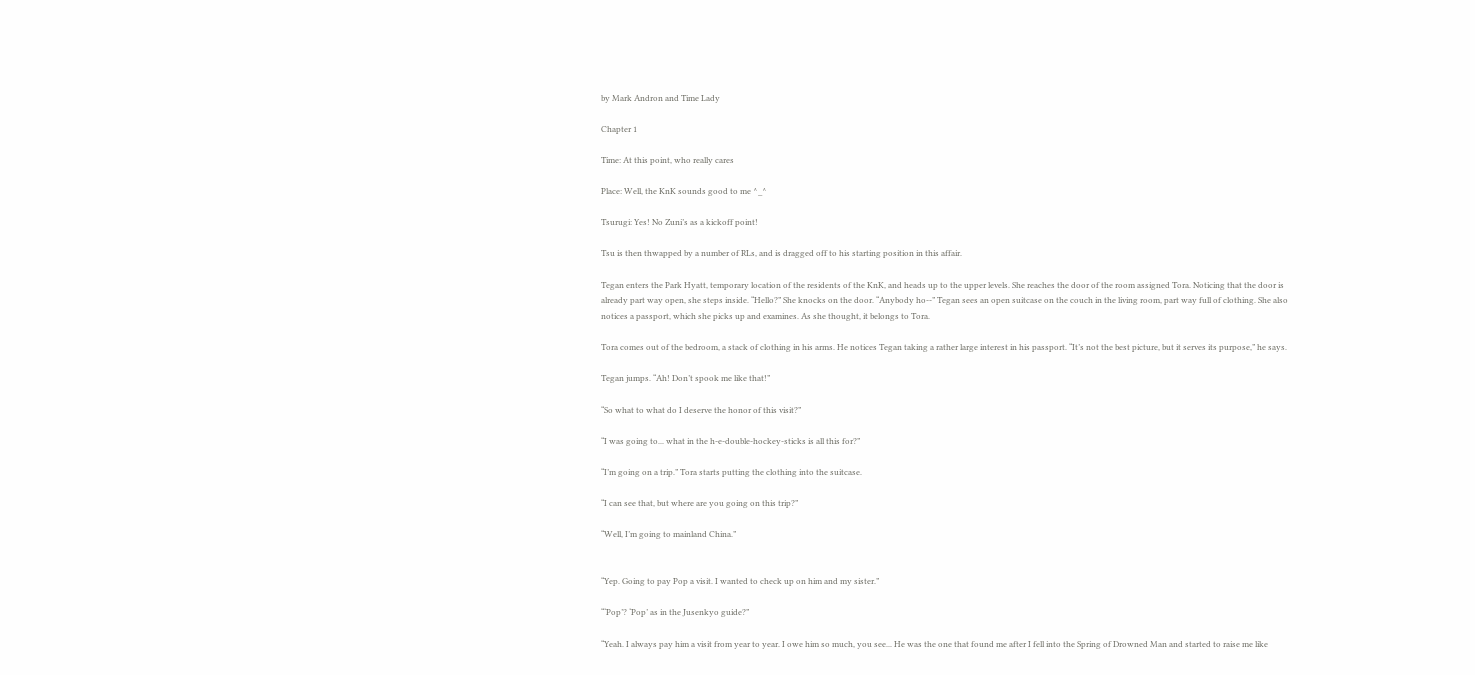by Mark Andron and Time Lady

Chapter 1

Time: At this point, who really cares

Place: Well, the KnK sounds good to me ^_^

Tsurugi: Yes! No Zuni’s as a kickoff point!

Tsu is then thwapped by a number of RLs, and is dragged off to his starting position in this affair.

Tegan enters the Park Hyatt, temporary location of the residents of the KnK, and heads up to the upper levels. She reaches the door of the room assigned Tora. Noticing that the door is already part way open, she steps inside. “Hello?” She knocks on the door. “Anybody ho--” Tegan sees an open suitcase on the couch in the living room, part way full of clothing. She also notices a passport, which she picks up and examines. As she thought, it belongs to Tora.

Tora comes out of the bedroom, a stack of clothing in his arms. He notices Tegan taking a rather large interest in his passport. “It’s not the best picture, but it serves its purpose,” he says.

Tegan jumps. “Ah! Don’t spook me like that!”

“So what to what do I deserve the honor of this visit?”

“I was going to... what in the h-e-double-hockey-sticks is all this for?”

“I’m going on a trip.” Tora starts putting the clothing into the suitcase.

“I can see that, but where are you going on this trip?”

“Well, I’m going to mainland China.”


“Yep. Going to pay Pop a visit. I wanted to check up on him and my sister.”

“‘Pop’? ‘Pop’ as in the Jusenkyo guide?”

“Yeah. I always pay him a visit from year to year. I owe him so much, you see... He was the one that found me after I fell into the Spring of Drowned Man and started to raise me like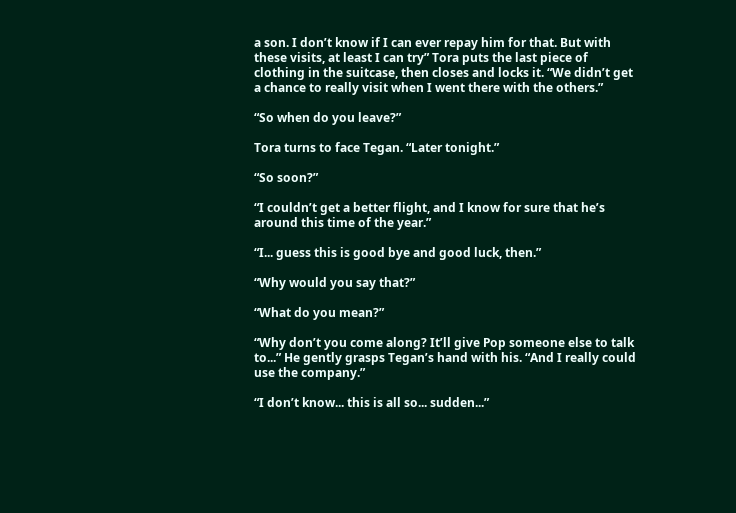a son. I don’t know if I can ever repay him for that. But with these visits, at least I can try” Tora puts the last piece of clothing in the suitcase, then closes and locks it. “We didn’t get a chance to really visit when I went there with the others.”

“So when do you leave?”

Tora turns to face Tegan. “Later tonight.”

“So soon?”

“I couldn’t get a better flight, and I know for sure that he’s around this time of the year.”

“I... guess this is good bye and good luck, then.”

“Why would you say that?”

“What do you mean?”

“Why don’t you come along? It’ll give Pop someone else to talk to...” He gently grasps Tegan’s hand with his. “And I really could use the company.”

“I don’t know... this is all so... sudden...”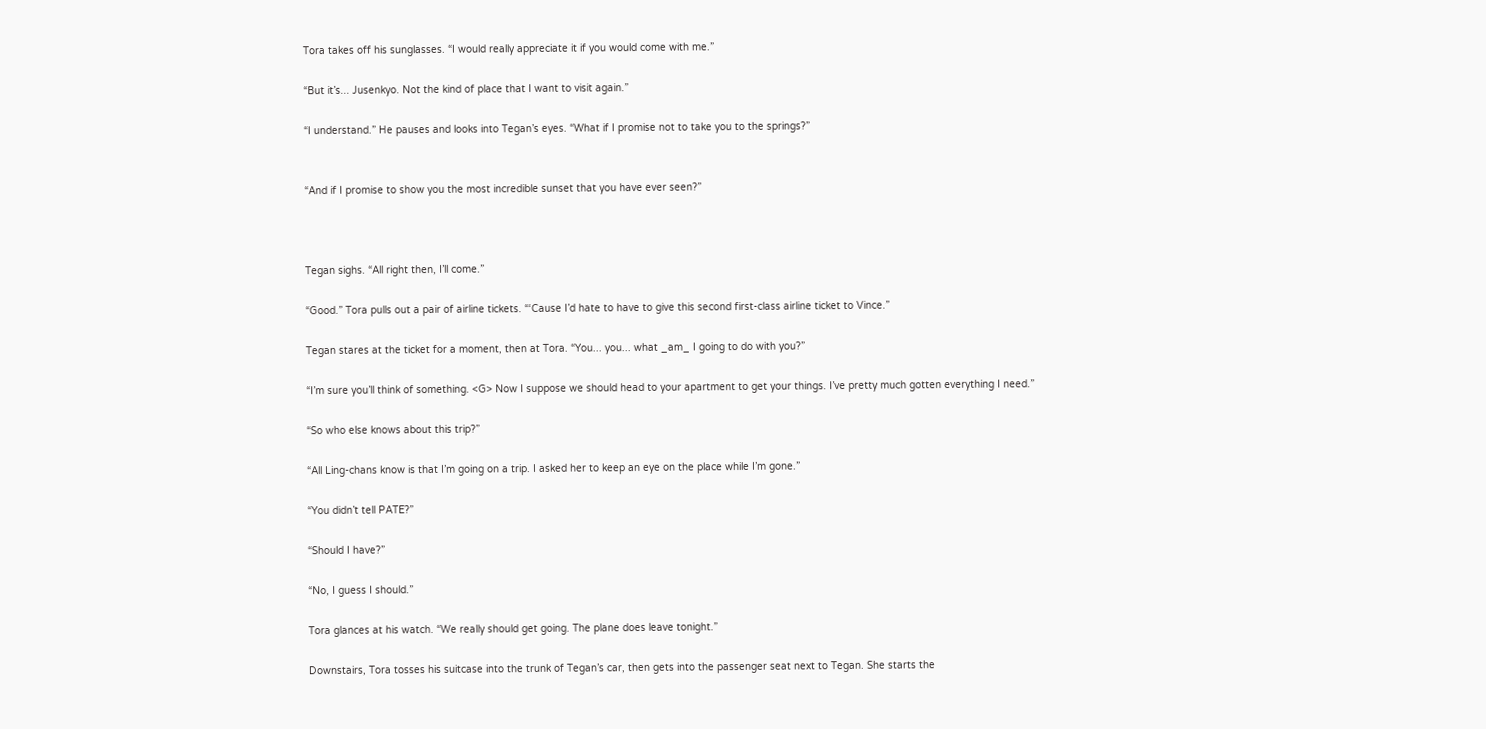Tora takes off his sunglasses. “I would really appreciate it if you would come with me.”

“But it’s... Jusenkyo. Not the kind of place that I want to visit again.”

“I understand.” He pauses and looks into Tegan’s eyes. “What if I promise not to take you to the springs?”


“And if I promise to show you the most incredible sunset that you have ever seen?”



Tegan sighs. “All right then, I’ll come.”

“Good.” Tora pulls out a pair of airline tickets. “‘Cause I’d hate to have to give this second first-class airline ticket to Vince.”

Tegan stares at the ticket for a moment, then at Tora. “You... you... what _am_ I going to do with you?”

“I’m sure you’ll think of something. <G> Now I suppose we should head to your apartment to get your things. I’ve pretty much gotten everything I need.”

“So who else knows about this trip?”

“All Ling-chans know is that I’m going on a trip. I asked her to keep an eye on the place while I’m gone.”

“You didn’t tell PATE?”

“Should I have?”

“No, I guess I should.”

Tora glances at his watch. “We really should get going. The plane does leave tonight.”

Downstairs, Tora tosses his suitcase into the trunk of Tegan’s car, then gets into the passenger seat next to Tegan. She starts the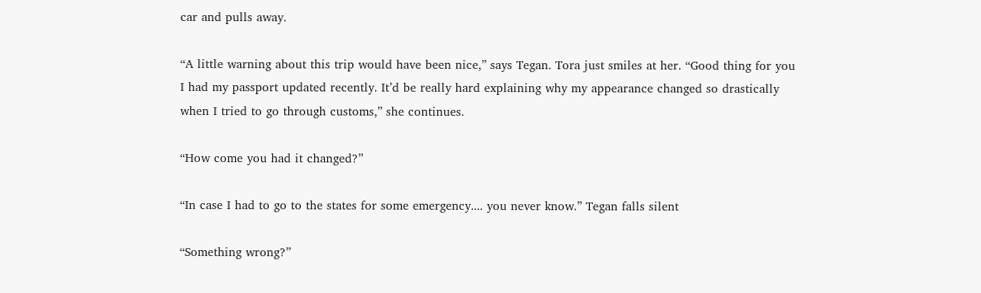car and pulls away.

“A little warning about this trip would have been nice,” says Tegan. Tora just smiles at her. “Good thing for you I had my passport updated recently. It’d be really hard explaining why my appearance changed so drastically when I tried to go through customs,” she continues.

“How come you had it changed?”

“In case I had to go to the states for some emergency.... you never know.” Tegan falls silent

“Something wrong?”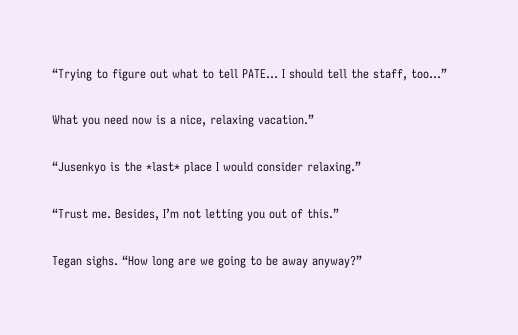“Trying to figure out what to tell PATE... I should tell the staff, too...”

What you need now is a nice, relaxing vacation.”

“Jusenkyo is the *last* place I would consider relaxing.”

“Trust me. Besides, I’m not letting you out of this.”

Tegan sighs. “How long are we going to be away anyway?”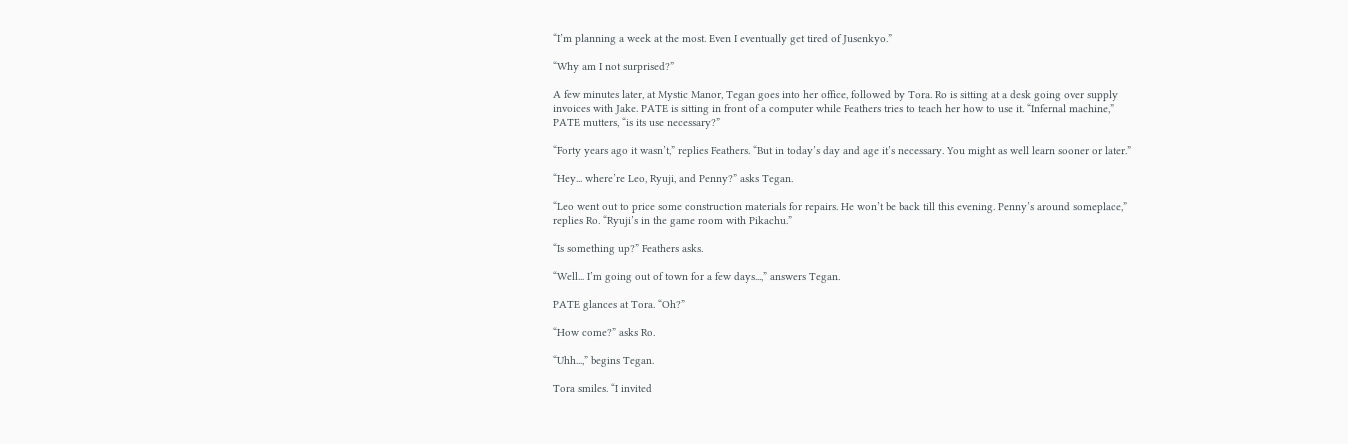“I’m planning a week at the most. Even I eventually get tired of Jusenkyo.”

“Why am I not surprised?”

A few minutes later, at Mystic Manor, Tegan goes into her office, followed by Tora. Ro is sitting at a desk going over supply invoices with Jake. PATE is sitting in front of a computer while Feathers tries to teach her how to use it. “Infernal machine,” PATE mutters, “is its use necessary?”

“Forty years ago it wasn’t,” replies Feathers. “But in today’s day and age it’s necessary. You might as well learn sooner or later.”

“Hey... where’re Leo, Ryuji, and Penny?” asks Tegan.

“Leo went out to price some construction materials for repairs. He won’t be back till this evening. Penny’s around someplace,” replies Ro. “Ryuji’s in the game room with Pikachu.”

“Is something up?” Feathers asks.

“Well... I’m going out of town for a few days...,” answers Tegan.

PATE glances at Tora. “Oh?”

“How come?” asks Ro.

“Uhh...,” begins Tegan.

Tora smiles. “I invited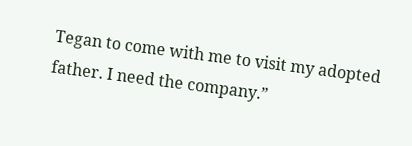Tegan to come with me to visit my adopted father. I need the company.”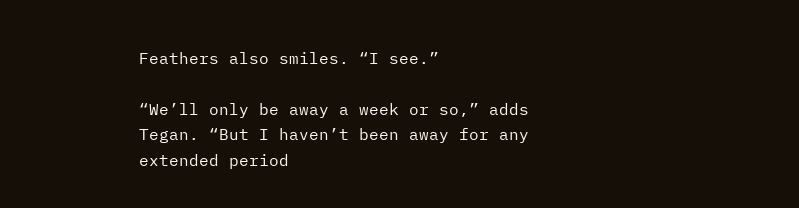Feathers also smiles. “I see.”

“We’ll only be away a week or so,” adds Tegan. “But I haven’t been away for any extended period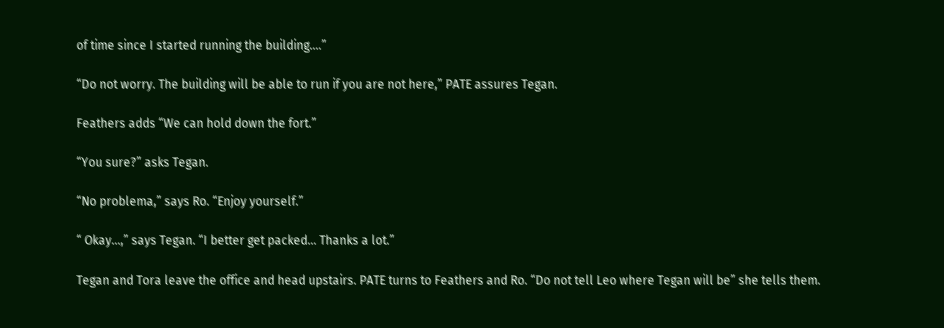of time since I started running the building....”

“Do not worry. The building will be able to run if you are not here,” PATE assures Tegan.

Feathers adds “We can hold down the fort.”

“You sure?” asks Tegan.

“No problema,” says Ro. “Enjoy yourself.”

“ Okay...,” says Tegan. “I better get packed... Thanks a lot.”

Tegan and Tora leave the office and head upstairs. PATE turns to Feathers and Ro. “Do not tell Leo where Tegan will be” she tells them.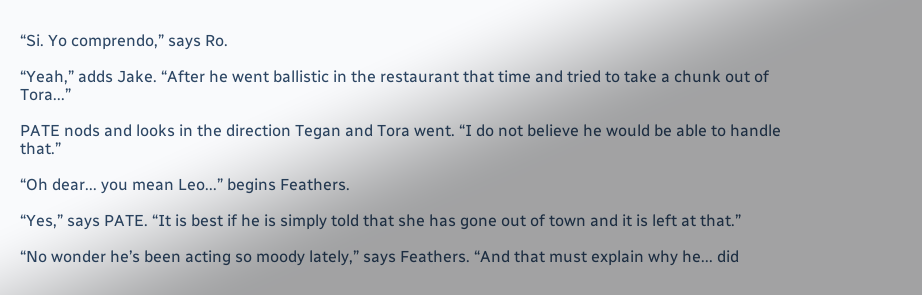“Si. Yo comprendo,” says Ro.

“Yeah,” adds Jake. “After he went ballistic in the restaurant that time and tried to take a chunk out of Tora...”

PATE nods and looks in the direction Tegan and Tora went. “I do not believe he would be able to handle that.”

“Oh dear... you mean Leo...” begins Feathers.

“Yes,” says PATE. “It is best if he is simply told that she has gone out of town and it is left at that.”

“No wonder he’s been acting so moody lately,” says Feathers. “And that must explain why he... did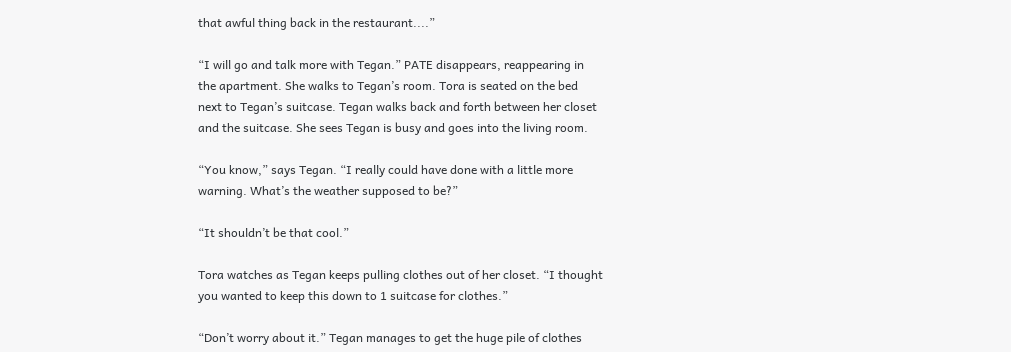that awful thing back in the restaurant....”

“I will go and talk more with Tegan.” PATE disappears, reappearing in the apartment. She walks to Tegan’s room. Tora is seated on the bed next to Tegan’s suitcase. Tegan walks back and forth between her closet and the suitcase. She sees Tegan is busy and goes into the living room.

“You know,” says Tegan. “I really could have done with a little more warning. What’s the weather supposed to be?”

“It shouldn’t be that cool.”

Tora watches as Tegan keeps pulling clothes out of her closet. “I thought you wanted to keep this down to 1 suitcase for clothes.”

“Don’t worry about it.” Tegan manages to get the huge pile of clothes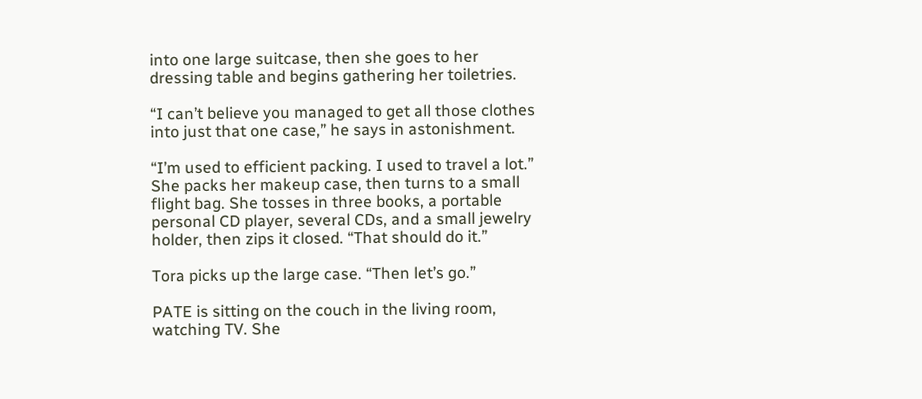into one large suitcase, then she goes to her dressing table and begins gathering her toiletries.

“I can’t believe you managed to get all those clothes into just that one case,” he says in astonishment.

“I’m used to efficient packing. I used to travel a lot.” She packs her makeup case, then turns to a small flight bag. She tosses in three books, a portable personal CD player, several CDs, and a small jewelry holder, then zips it closed. “That should do it.”

Tora picks up the large case. “Then let’s go.”

PATE is sitting on the couch in the living room, watching TV. She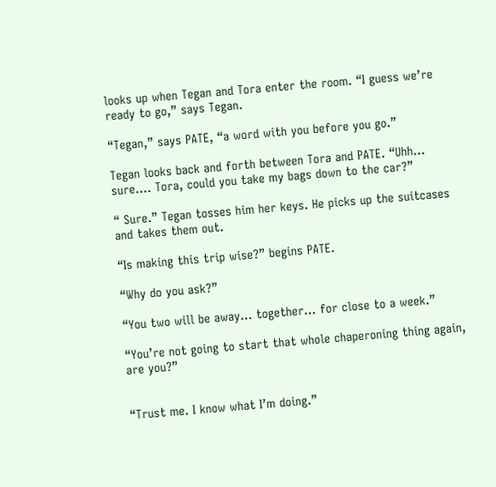looks up when Tegan and Tora enter the room. “I guess we’re ready to go,” says Tegan.

“Tegan,” says PATE, “a word with you before you go.”

Tegan looks back and forth between Tora and PATE. “Uhh... sure.... Tora, could you take my bags down to the car?”

“ Sure.” Tegan tosses him her keys. He picks up the suitcases and takes them out.

“Is making this trip wise?” begins PATE.

“Why do you ask?”

“You two will be away... together... for close to a week.”

“You’re not going to start that whole chaperoning thing again, are you?”


“Trust me. I know what I’m doing.”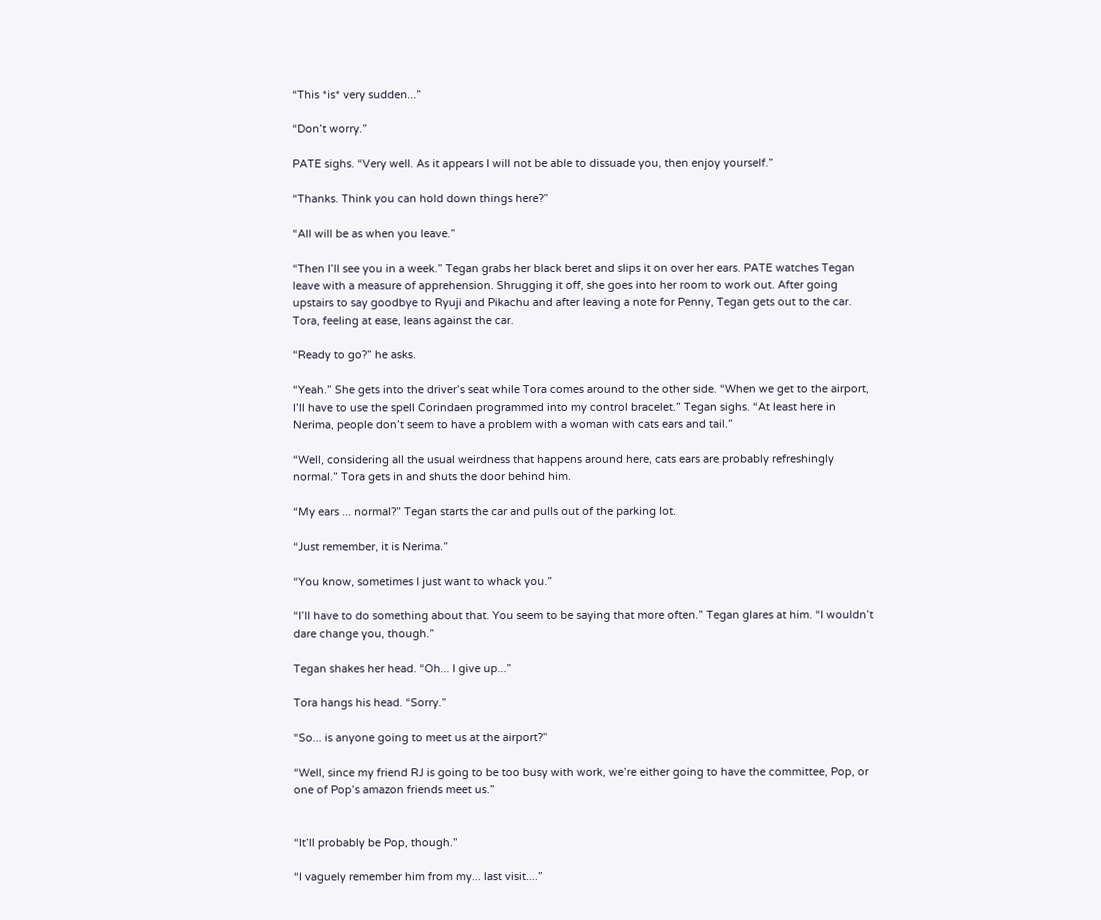“This *is* very sudden...”

“Don’t worry.”

PATE sighs. “Very well. As it appears I will not be able to dissuade you, then enjoy yourself.”

“Thanks. Think you can hold down things here?”

“All will be as when you leave.”

“Then I’ll see you in a week.” Tegan grabs her black beret and slips it on over her ears. PATE watches Tegan leave with a measure of apprehension. Shrugging it off, she goes into her room to work out. After going upstairs to say goodbye to Ryuji and Pikachu and after leaving a note for Penny, Tegan gets out to the car. Tora, feeling at ease, leans against the car.

“Ready to go?” he asks.

“Yeah.” She gets into the driver’s seat while Tora comes around to the other side. “When we get to the airport, I’ll have to use the spell Corindaen programmed into my control bracelet.” Tegan sighs. “At least here in Nerima, people don’t seem to have a problem with a woman with cats ears and tail.”

“Well, considering all the usual weirdness that happens around here, cats ears are probably refreshingly normal.” Tora gets in and shuts the door behind him.

“My ears ... normal?” Tegan starts the car and pulls out of the parking lot.

“Just remember, it is Nerima.”

“You know, sometimes I just want to whack you.”

“I’ll have to do something about that. You seem to be saying that more often.” Tegan glares at him. “I wouldn’t dare change you, though.”

Tegan shakes her head. “Oh... I give up...”

Tora hangs his head. “Sorry.”

“So... is anyone going to meet us at the airport?”

“Well, since my friend RJ is going to be too busy with work, we’re either going to have the committee, Pop, or one of Pop’s amazon friends meet us.”


“It’ll probably be Pop, though.”

“I vaguely remember him from my... last visit....”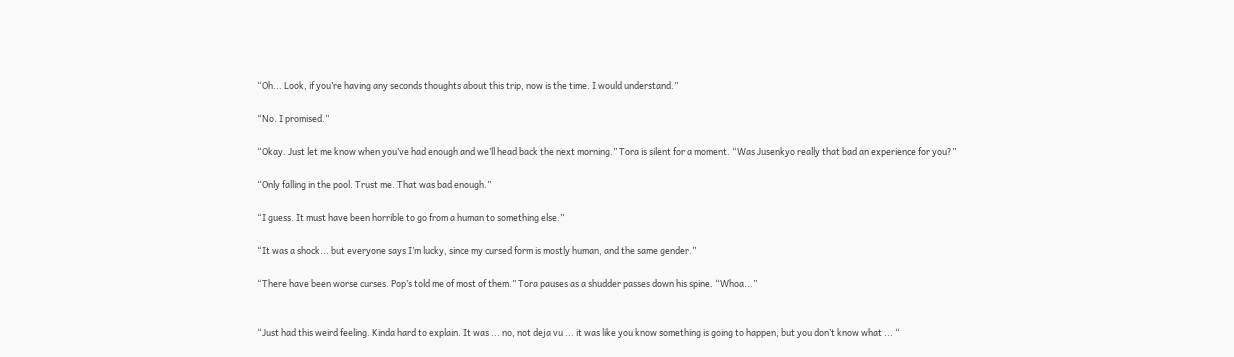“Oh... Look, if you’re having any seconds thoughts about this trip, now is the time. I would understand.”

“No. I promised.”

“Okay. Just let me know when you’ve had enough and we’ll head back the next morning.” Tora is silent for a moment. “Was Jusenkyo really that bad an experience for you?”

“Only falling in the pool. Trust me. That was bad enough.”

“I guess. It must have been horrible to go from a human to something else.”

“It was a shock... but everyone says I’m lucky, since my cursed form is mostly human, and the same gender.”

“There have been worse curses. Pop’s told me of most of them.” Tora pauses as a shudder passes down his spine. “Whoa...”


“Just had this weird feeling. Kinda hard to explain. It was ... no, not deja vu ... it was like you know something is going to happen, but you don’t know what ... “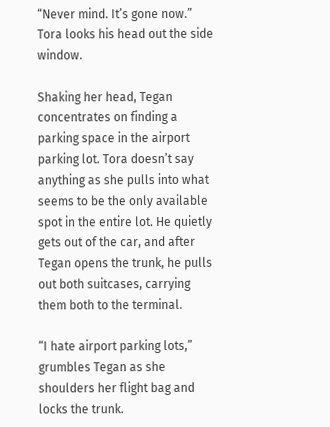“Never mind. It’s gone now.” Tora looks his head out the side window.

Shaking her head, Tegan concentrates on finding a parking space in the airport parking lot. Tora doesn’t say anything as she pulls into what seems to be the only available spot in the entire lot. He quietly gets out of the car, and after Tegan opens the trunk, he pulls out both suitcases, carrying them both to the terminal.

“I hate airport parking lots,” grumbles Tegan as she shoulders her flight bag and locks the trunk.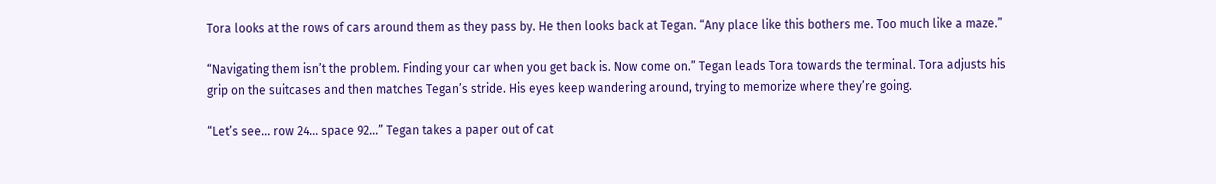Tora looks at the rows of cars around them as they pass by. He then looks back at Tegan. “Any place like this bothers me. Too much like a maze.”

“Navigating them isn’t the problem. Finding your car when you get back is. Now come on.” Tegan leads Tora towards the terminal. Tora adjusts his grip on the suitcases and then matches Tegan’s stride. His eyes keep wandering around, trying to memorize where they’re going.

“Let’s see... row 24... space 92...” Tegan takes a paper out of cat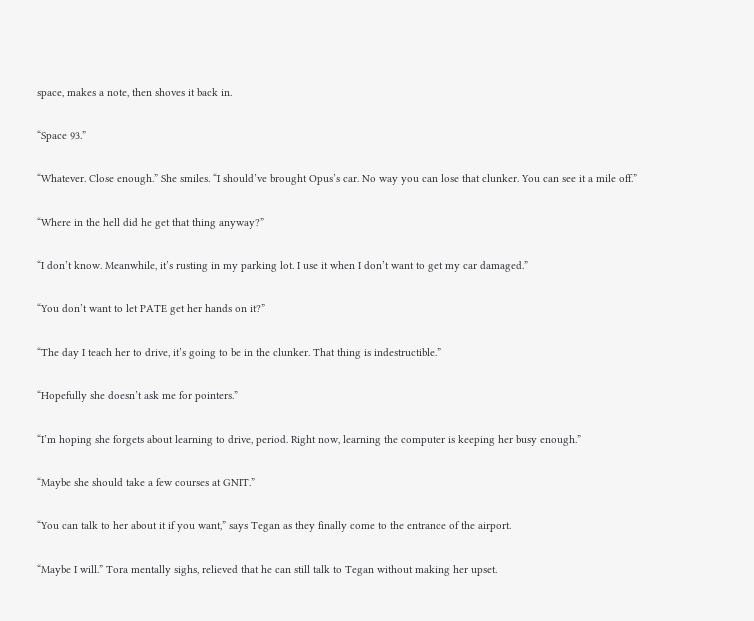space, makes a note, then shoves it back in.

“Space 93.”

“Whatever. Close enough.” She smiles. “I should’ve brought Opus’s car. No way you can lose that clunker. You can see it a mile off.”

“Where in the hell did he get that thing anyway?”

“I don’t know. Meanwhile, it’s rusting in my parking lot. I use it when I don’t want to get my car damaged.”

“You don’t want to let PATE get her hands on it?”

“The day I teach her to drive, it’s going to be in the clunker. That thing is indestructible.”

“Hopefully she doesn’t ask me for pointers.”

“I’m hoping she forgets about learning to drive, period. Right now, learning the computer is keeping her busy enough.”

“Maybe she should take a few courses at GNIT.”

“You can talk to her about it if you want,” says Tegan as they finally come to the entrance of the airport.

“Maybe I will.” Tora mentally sighs, relieved that he can still talk to Tegan without making her upset.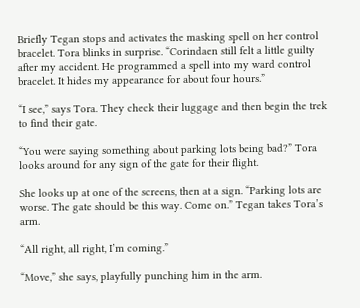Briefly Tegan stops and activates the masking spell on her control bracelet. Tora blinks in surprise. “Corindaen still felt a little guilty after my accident. He programmed a spell into my ward control bracelet. It hides my appearance for about four hours.”

“I see,” says Tora. They check their luggage and then begin the trek to find their gate.

“You were saying something about parking lots being bad?” Tora looks around for any sign of the gate for their flight.

She looks up at one of the screens, then at a sign. “Parking lots are worse. The gate should be this way. Come on.” Tegan takes Tora’s arm.

“All right, all right, I’m coming.”

“Move,” she says, playfully punching him in the arm.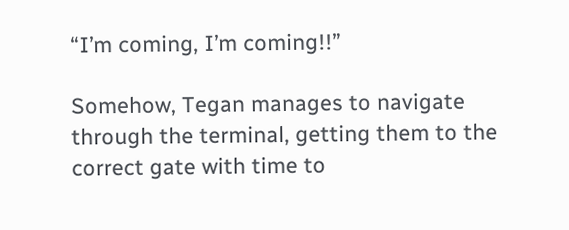“I’m coming, I’m coming!!”

Somehow, Tegan manages to navigate through the terminal, getting them to the correct gate with time to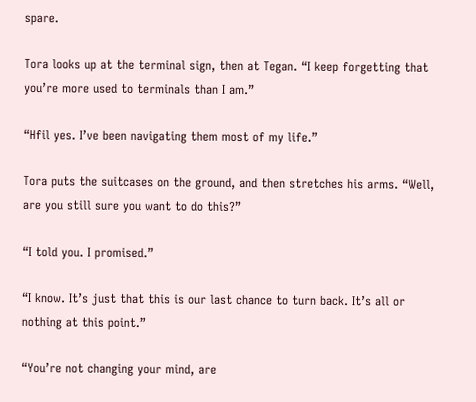spare.

Tora looks up at the terminal sign, then at Tegan. “I keep forgetting that you’re more used to terminals than I am.”

“Hfil yes. I’ve been navigating them most of my life.”

Tora puts the suitcases on the ground, and then stretches his arms. “Well, are you still sure you want to do this?”

“I told you. I promised.”

“I know. It’s just that this is our last chance to turn back. It’s all or nothing at this point.”

“You’re not changing your mind, are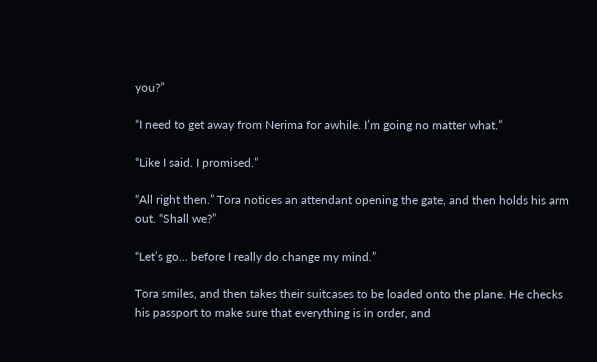you?”

“I need to get away from Nerima for awhile. I’m going no matter what.”

“Like I said. I promised.”

“All right then.” Tora notices an attendant opening the gate, and then holds his arm out. “Shall we?”

“Let’s go... before I really do change my mind.”

Tora smiles, and then takes their suitcases to be loaded onto the plane. He checks his passport to make sure that everything is in order, and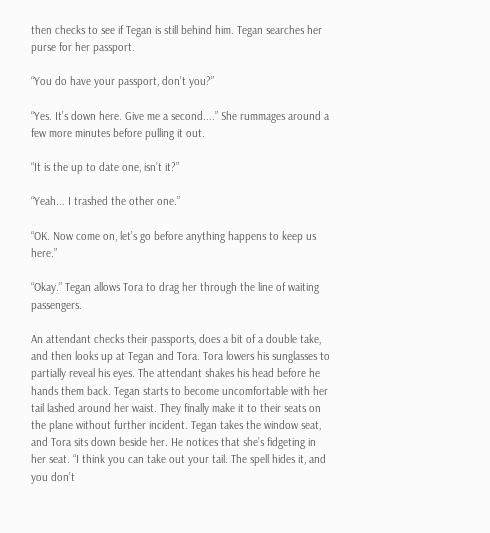then checks to see if Tegan is still behind him. Tegan searches her purse for her passport.

“You do have your passport, don’t you?”

“Yes. It’s down here. Give me a second....” She rummages around a few more minutes before pulling it out.

“It is the up to date one, isn’t it?”

“Yeah... I trashed the other one.”

“OK. Now come on, let’s go before anything happens to keep us here.”

“Okay.” Tegan allows Tora to drag her through the line of waiting passengers.

An attendant checks their passports, does a bit of a double take, and then looks up at Tegan and Tora. Tora lowers his sunglasses to partially reveal his eyes. The attendant shakes his head before he hands them back. Tegan starts to become uncomfortable with her tail lashed around her waist. They finally make it to their seats on the plane without further incident. Tegan takes the window seat, and Tora sits down beside her. He notices that she’s fidgeting in her seat. “I think you can take out your tail. The spell hides it, and you don’t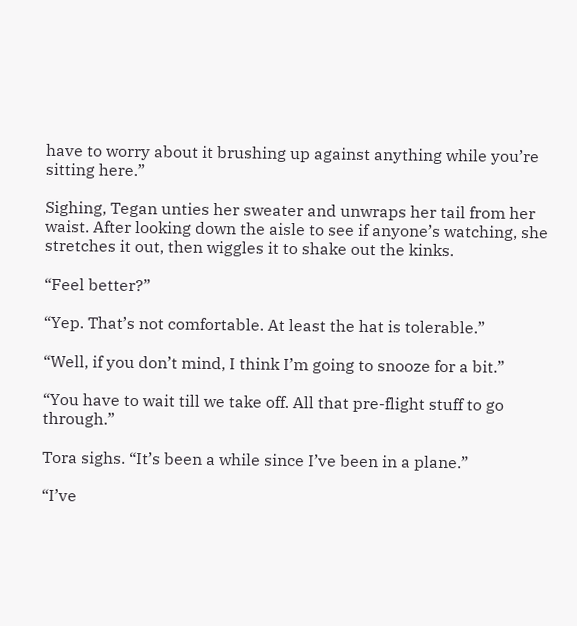have to worry about it brushing up against anything while you’re sitting here.”

Sighing, Tegan unties her sweater and unwraps her tail from her waist. After looking down the aisle to see if anyone’s watching, she stretches it out, then wiggles it to shake out the kinks.

“Feel better?”

“Yep. That’s not comfortable. At least the hat is tolerable.”

“Well, if you don’t mind, I think I’m going to snooze for a bit.”

“You have to wait till we take off. All that pre-flight stuff to go through.”

Tora sighs. “It’s been a while since I’ve been in a plane.”

“I’ve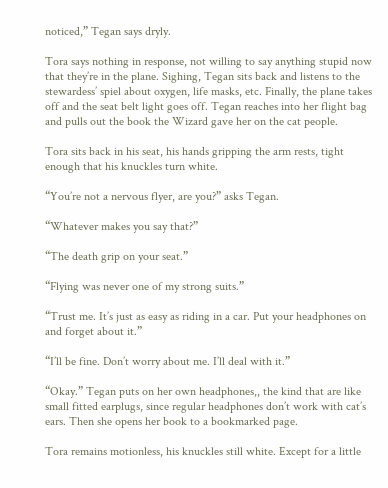noticed,” Tegan says dryly.

Tora says nothing in response, not willing to say anything stupid now that they’re in the plane. Sighing, Tegan sits back and listens to the stewardess’ spiel about oxygen, life masks, etc. Finally, the plane takes off and the seat belt light goes off. Tegan reaches into her flight bag and pulls out the book the Wizard gave her on the cat people.

Tora sits back in his seat, his hands gripping the arm rests, tight enough that his knuckles turn white.

“You’re not a nervous flyer, are you?” asks Tegan.

“Whatever makes you say that?”

“The death grip on your seat.”

“Flying was never one of my strong suits.”

“Trust me. It’s just as easy as riding in a car. Put your headphones on and forget about it.”

“I’ll be fine. Don’t worry about me. I’ll deal with it.”

“Okay.” Tegan puts on her own headphones,, the kind that are like small fitted earplugs, since regular headphones don’t work with cat’s ears. Then she opens her book to a bookmarked page.

Tora remains motionless, his knuckles still white. Except for a little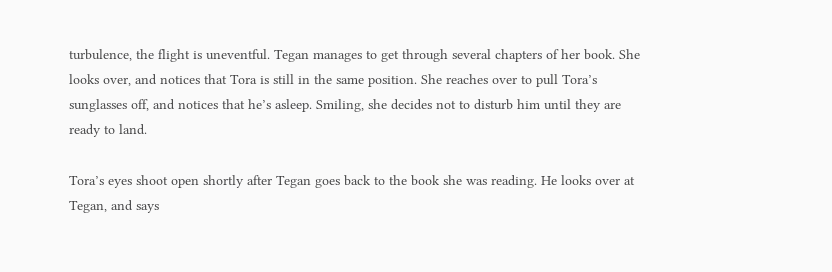turbulence, the flight is uneventful. Tegan manages to get through several chapters of her book. She looks over, and notices that Tora is still in the same position. She reaches over to pull Tora’s sunglasses off, and notices that he’s asleep. Smiling, she decides not to disturb him until they are ready to land.

Tora’s eyes shoot open shortly after Tegan goes back to the book she was reading. He looks over at Tegan, and says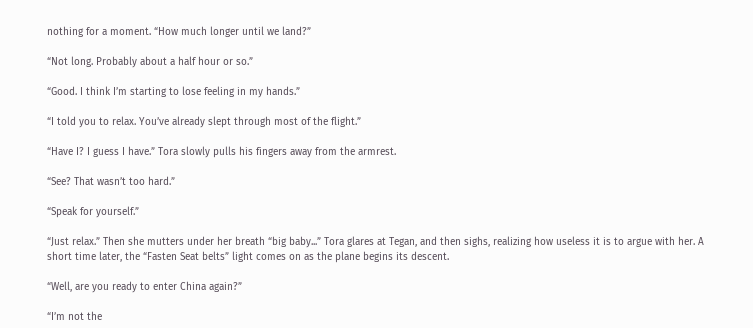nothing for a moment. “How much longer until we land?”

“Not long. Probably about a half hour or so.”

“Good. I think I’m starting to lose feeling in my hands.”

“I told you to relax. You’ve already slept through most of the flight.”

“Have I? I guess I have.” Tora slowly pulls his fingers away from the armrest.

“See? That wasn’t too hard.”

“Speak for yourself.”

“Just relax.” Then she mutters under her breath “big baby...” Tora glares at Tegan, and then sighs, realizing how useless it is to argue with her. A short time later, the “Fasten Seat belts” light comes on as the plane begins its descent.

“Well, are you ready to enter China again?”

“I’m not the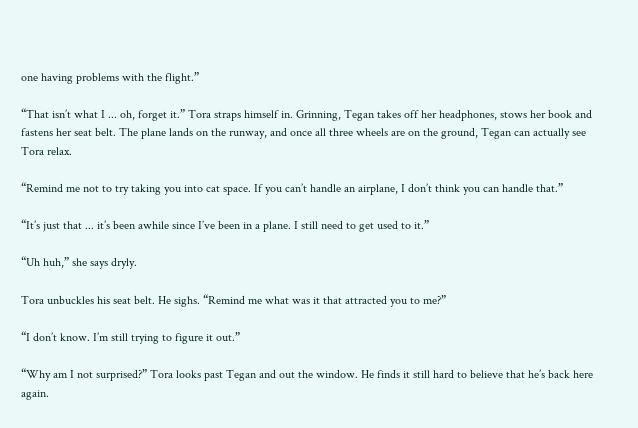one having problems with the flight.”

“That isn’t what I ... oh, forget it.” Tora straps himself in. Grinning, Tegan takes off her headphones, stows her book and fastens her seat belt. The plane lands on the runway, and once all three wheels are on the ground, Tegan can actually see Tora relax.

“Remind me not to try taking you into cat space. If you can’t handle an airplane, I don’t think you can handle that.”

“It’s just that ... it’s been awhile since I’ve been in a plane. I still need to get used to it.”

“Uh huh,” she says dryly.

Tora unbuckles his seat belt. He sighs. “Remind me what was it that attracted you to me?”

“I don’t know. I’m still trying to figure it out.”

“Why am I not surprised?” Tora looks past Tegan and out the window. He finds it still hard to believe that he’s back here again.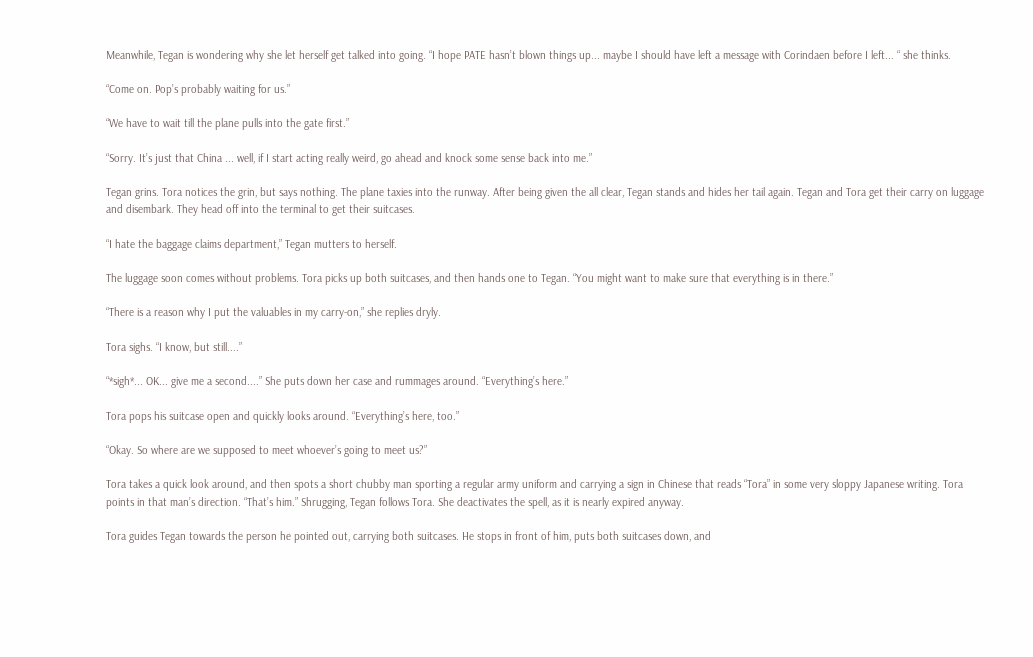Meanwhile, Tegan is wondering why she let herself get talked into going. “I hope PATE hasn’t blown things up... maybe I should have left a message with Corindaen before I left... “ she thinks.

“Come on. Pop’s probably waiting for us.”

“We have to wait till the plane pulls into the gate first.”

“Sorry. It’s just that China ... well, if I start acting really weird, go ahead and knock some sense back into me.”

Tegan grins. Tora notices the grin, but says nothing. The plane taxies into the runway. After being given the all clear, Tegan stands and hides her tail again. Tegan and Tora get their carry on luggage and disembark. They head off into the terminal to get their suitcases.

“I hate the baggage claims department,” Tegan mutters to herself.

The luggage soon comes without problems. Tora picks up both suitcases, and then hands one to Tegan. “You might want to make sure that everything is in there.”

“There is a reason why I put the valuables in my carry-on,” she replies dryly.

Tora sighs. “I know, but still....”

“*sigh*... OK... give me a second....” She puts down her case and rummages around. “Everything’s here.”

Tora pops his suitcase open and quickly looks around. “Everything’s here, too.”

“Okay. So where are we supposed to meet whoever’s going to meet us?”

Tora takes a quick look around, and then spots a short chubby man sporting a regular army uniform and carrying a sign in Chinese that reads “Tora” in some very sloppy Japanese writing. Tora points in that man’s direction. “That’s him.” Shrugging, Tegan follows Tora. She deactivates the spell, as it is nearly expired anyway.

Tora guides Tegan towards the person he pointed out, carrying both suitcases. He stops in front of him, puts both suitcases down, and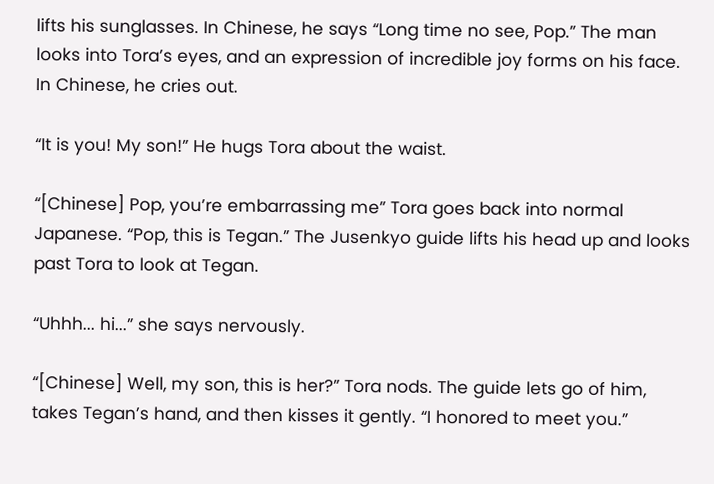lifts his sunglasses. In Chinese, he says “Long time no see, Pop.” The man looks into Tora’s eyes, and an expression of incredible joy forms on his face. In Chinese, he cries out.

“It is you! My son!” He hugs Tora about the waist.

“[Chinese] Pop, you’re embarrassing me” Tora goes back into normal Japanese. “Pop, this is Tegan.” The Jusenkyo guide lifts his head up and looks past Tora to look at Tegan.

“Uhhh... hi...” she says nervously.

“[Chinese] Well, my son, this is her?” Tora nods. The guide lets go of him, takes Tegan’s hand, and then kisses it gently. “I honored to meet you.”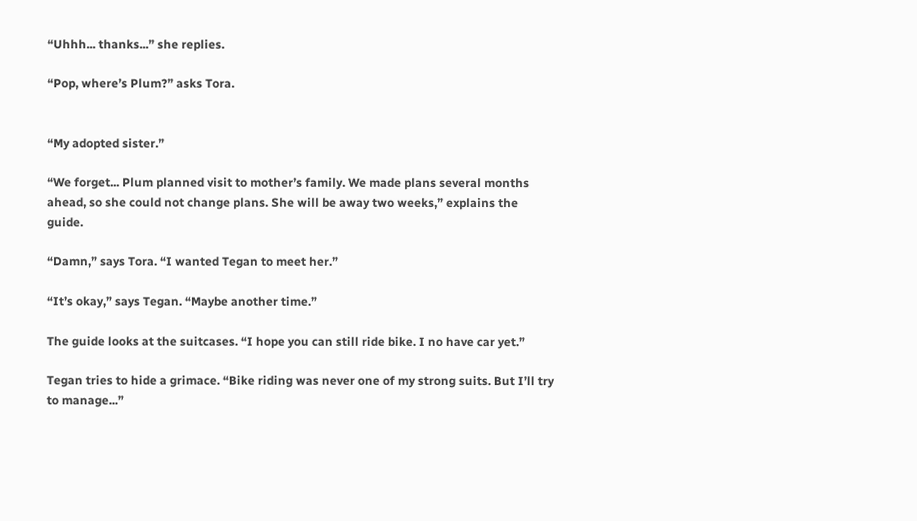“Uhhh... thanks...” she replies.

“Pop, where’s Plum?” asks Tora.


“My adopted sister.”

“We forget... Plum planned visit to mother’s family. We made plans several months ahead, so she could not change plans. She will be away two weeks,” explains the guide.

“Damn,” says Tora. “I wanted Tegan to meet her.”

“It’s okay,” says Tegan. “Maybe another time.”

The guide looks at the suitcases. “I hope you can still ride bike. I no have car yet.”

Tegan tries to hide a grimace. “Bike riding was never one of my strong suits. But I’ll try to manage...”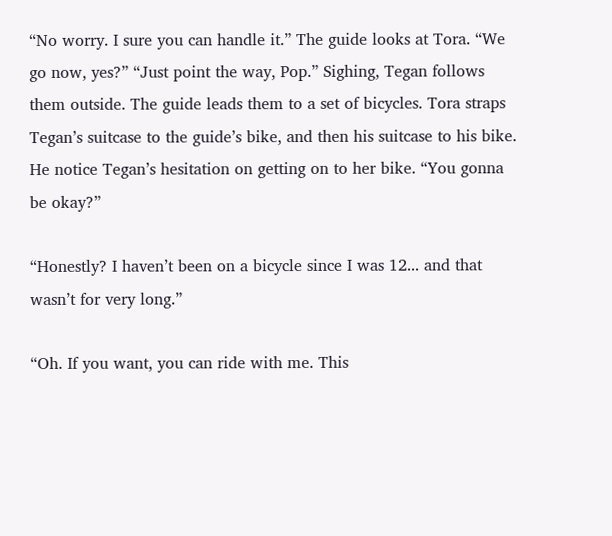“No worry. I sure you can handle it.” The guide looks at Tora. “We go now, yes?” “Just point the way, Pop.” Sighing, Tegan follows them outside. The guide leads them to a set of bicycles. Tora straps Tegan’s suitcase to the guide’s bike, and then his suitcase to his bike. He notice Tegan’s hesitation on getting on to her bike. “You gonna be okay?”

“Honestly? I haven’t been on a bicycle since I was 12... and that wasn’t for very long.”

“Oh. If you want, you can ride with me. This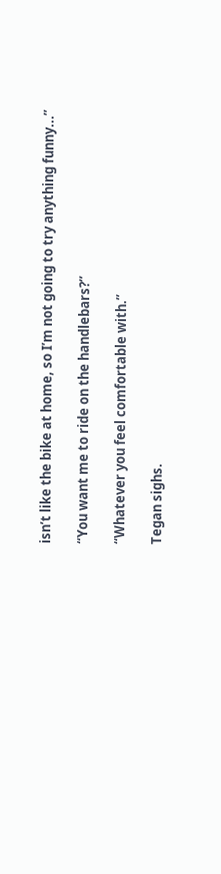isn’t like the bike at home, so I’m not going to try anything funny...”

“You want me to ride on the handlebars?”

“Whatever you feel comfortable with.”

Tegan sighs.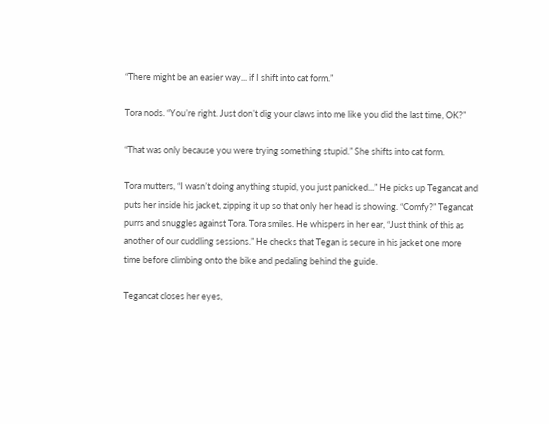“There might be an easier way... if I shift into cat form.”

Tora nods. “You’re right. Just don’t dig your claws into me like you did the last time, OK?”

“That was only because you were trying something stupid.” She shifts into cat form.

Tora mutters, “I wasn’t doing anything stupid, you just panicked...” He picks up Tegancat and puts her inside his jacket, zipping it up so that only her head is showing. “Comfy?” Tegancat purrs and snuggles against Tora. Tora smiles. He whispers in her ear, “Just think of this as another of our cuddling sessions.” He checks that Tegan is secure in his jacket one more time before climbing onto the bike and pedaling behind the guide.

Tegancat closes her eyes,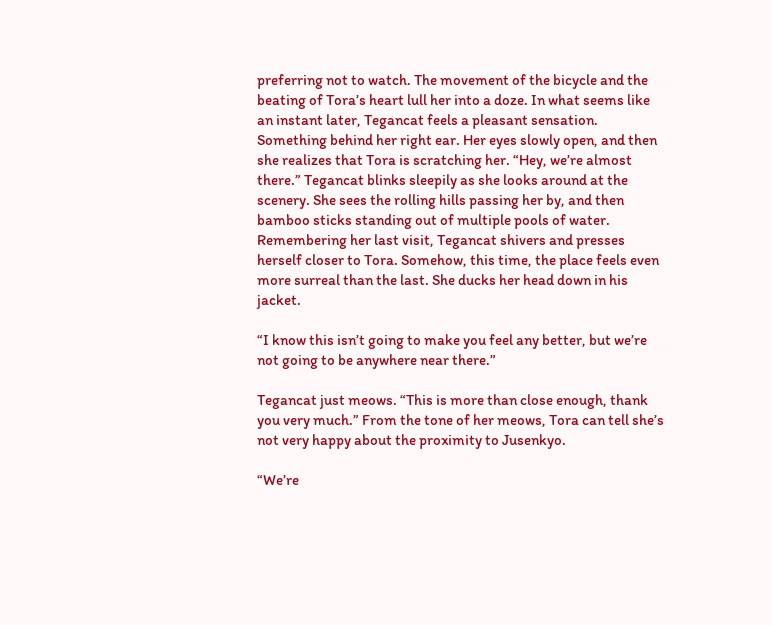preferring not to watch. The movement of the bicycle and the beating of Tora’s heart lull her into a doze. In what seems like an instant later, Tegancat feels a pleasant sensation. Something behind her right ear. Her eyes slowly open, and then she realizes that Tora is scratching her. “Hey, we’re almost there.” Tegancat blinks sleepily as she looks around at the scenery. She sees the rolling hills passing her by, and then bamboo sticks standing out of multiple pools of water. Remembering her last visit, Tegancat shivers and presses herself closer to Tora. Somehow, this time, the place feels even more surreal than the last. She ducks her head down in his jacket.

“I know this isn’t going to make you feel any better, but we’re not going to be anywhere near there.”

Tegancat just meows. “This is more than close enough, thank you very much.” From the tone of her meows, Tora can tell she’s not very happy about the proximity to Jusenkyo.

“We’re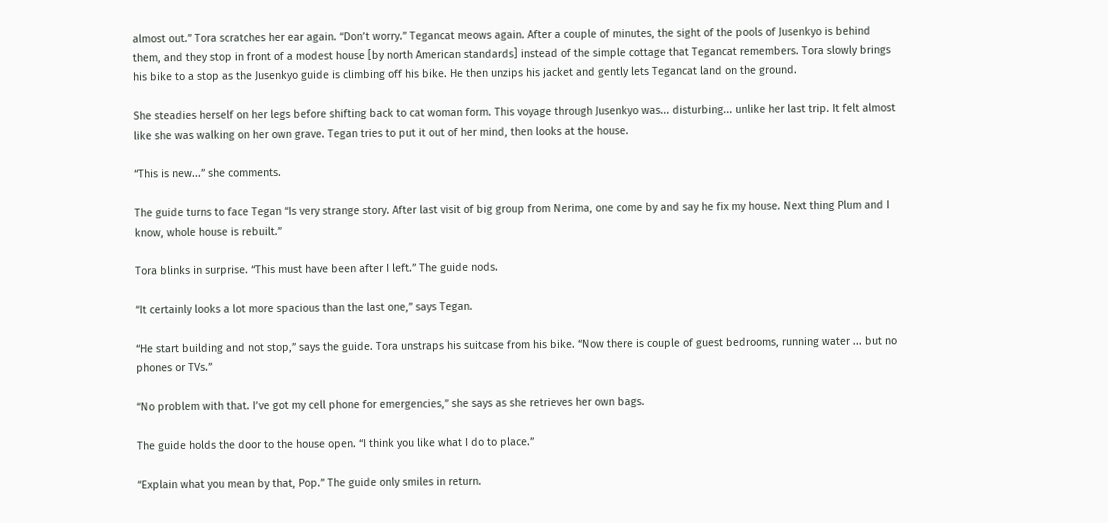almost out.” Tora scratches her ear again. “Don’t worry.” Tegancat meows again. After a couple of minutes, the sight of the pools of Jusenkyo is behind them, and they stop in front of a modest house [by north American standards] instead of the simple cottage that Tegancat remembers. Tora slowly brings his bike to a stop as the Jusenkyo guide is climbing off his bike. He then unzips his jacket and gently lets Tegancat land on the ground.

She steadies herself on her legs before shifting back to cat woman form. This voyage through Jusenkyo was... disturbing... unlike her last trip. It felt almost like she was walking on her own grave. Tegan tries to put it out of her mind, then looks at the house.

“This is new...” she comments.

The guide turns to face Tegan “Is very strange story. After last visit of big group from Nerima, one come by and say he fix my house. Next thing Plum and I know, whole house is rebuilt.”

Tora blinks in surprise. “This must have been after I left.” The guide nods.

“It certainly looks a lot more spacious than the last one,” says Tegan.

“He start building and not stop,” says the guide. Tora unstraps his suitcase from his bike. “Now there is couple of guest bedrooms, running water ... but no phones or TVs.”

“No problem with that. I’ve got my cell phone for emergencies,” she says as she retrieves her own bags.

The guide holds the door to the house open. “I think you like what I do to place.”

“Explain what you mean by that, Pop.” The guide only smiles in return.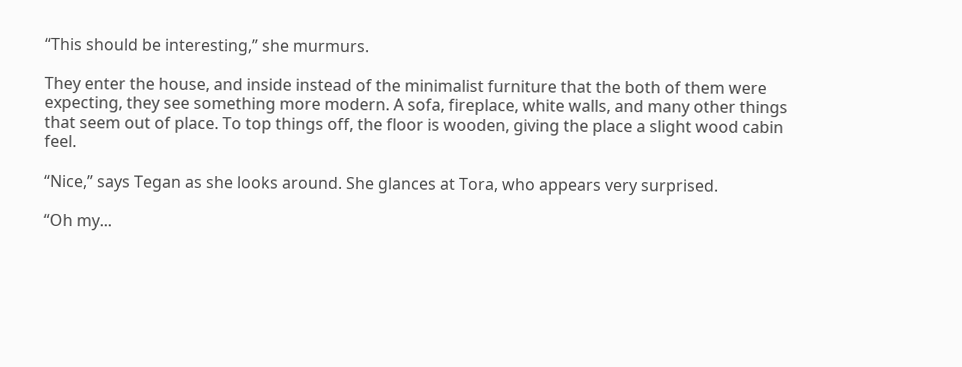“This should be interesting,” she murmurs.

They enter the house, and inside instead of the minimalist furniture that the both of them were expecting, they see something more modern. A sofa, fireplace, white walls, and many other things that seem out of place. To top things off, the floor is wooden, giving the place a slight wood cabin feel.

“Nice,” says Tegan as she looks around. She glances at Tora, who appears very surprised.

“Oh my...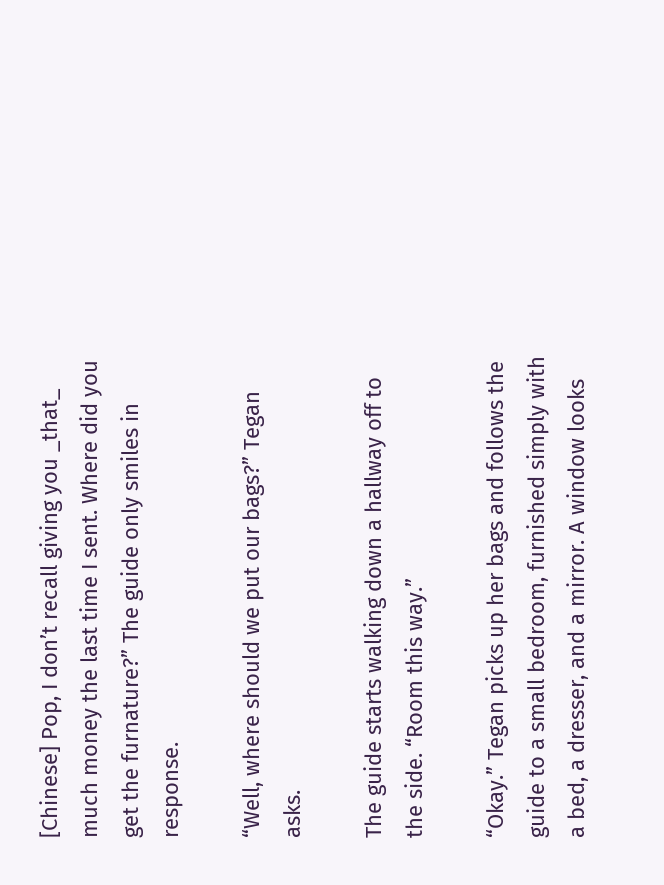[Chinese] Pop, I don’t recall giving you _that_ much money the last time I sent. Where did you get the furnature?” The guide only smiles in response.

“Well, where should we put our bags?” Tegan asks.

The guide starts walking down a hallway off to the side. “Room this way.”

“Okay.” Tegan picks up her bags and follows the guide to a small bedroom, furnished simply with a bed, a dresser, and a mirror. A window looks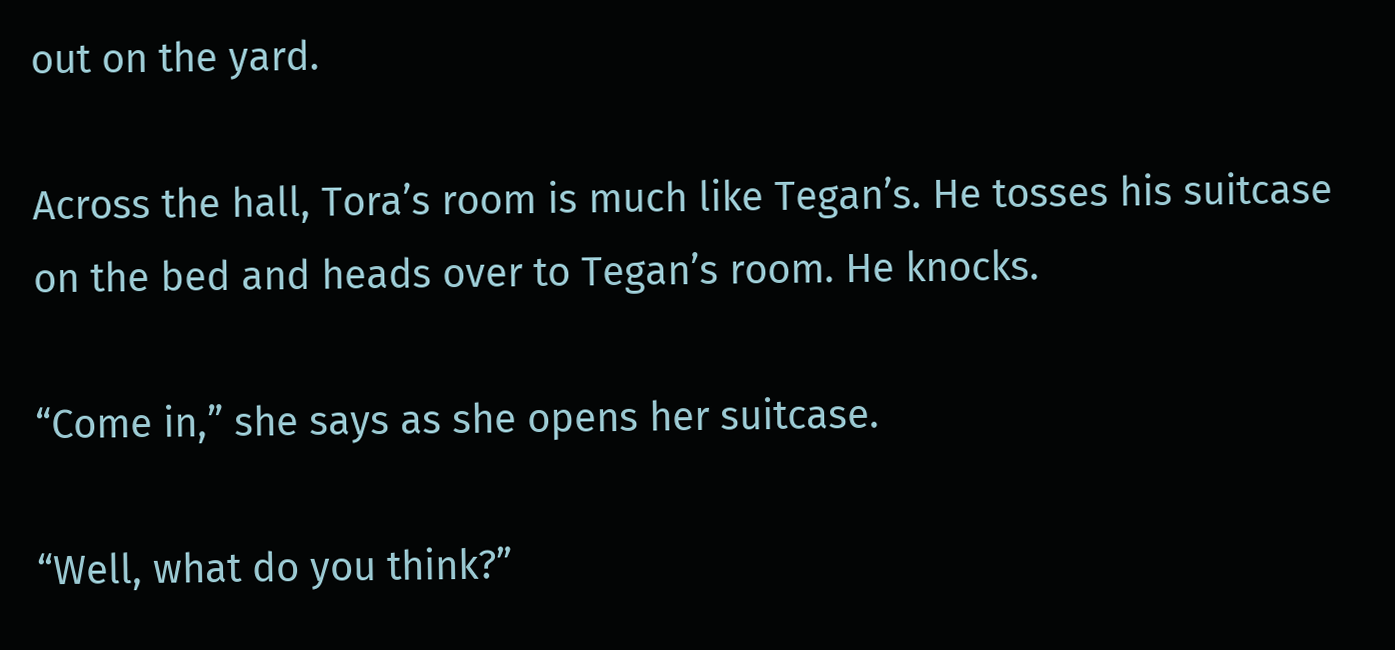out on the yard.

Across the hall, Tora’s room is much like Tegan’s. He tosses his suitcase on the bed and heads over to Tegan’s room. He knocks.

“Come in,” she says as she opens her suitcase.

“Well, what do you think?”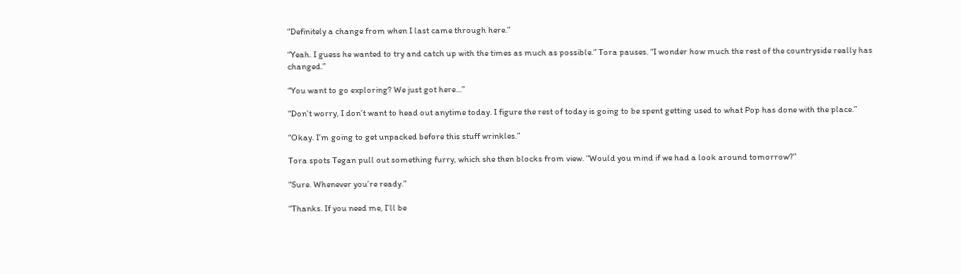“Definitely a change from when I last came through here.”

“Yeah. I guess he wanted to try and catch up with the times as much as possible.” Tora pauses. “I wonder how much the rest of the countryside really has changed.”

“You want to go exploring? We just got here...”

“Don’t worry, I don’t want to head out anytime today. I figure the rest of today is going to be spent getting used to what Pop has done with the place.”

“Okay. I’m going to get unpacked before this stuff wrinkles.”

Tora spots Tegan pull out something furry, which she then blocks from view. “Would you mind if we had a look around tomorrow?”

“Sure. Whenever you’re ready.”

“Thanks. If you need me, I’ll be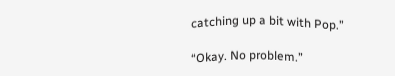catching up a bit with Pop.”

“Okay. No problem.”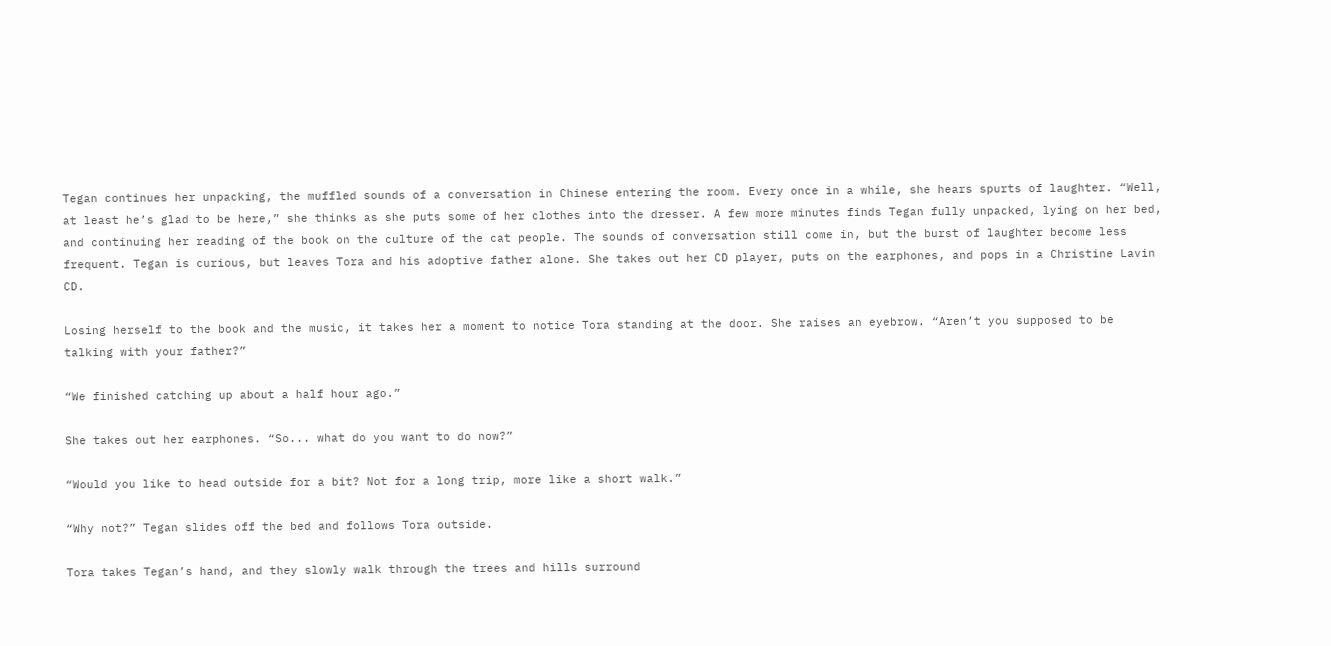Tegan continues her unpacking, the muffled sounds of a conversation in Chinese entering the room. Every once in a while, she hears spurts of laughter. “Well, at least he’s glad to be here,” she thinks as she puts some of her clothes into the dresser. A few more minutes finds Tegan fully unpacked, lying on her bed, and continuing her reading of the book on the culture of the cat people. The sounds of conversation still come in, but the burst of laughter become less frequent. Tegan is curious, but leaves Tora and his adoptive father alone. She takes out her CD player, puts on the earphones, and pops in a Christine Lavin CD.

Losing herself to the book and the music, it takes her a moment to notice Tora standing at the door. She raises an eyebrow. “Aren’t you supposed to be talking with your father?”

“We finished catching up about a half hour ago.”

She takes out her earphones. “So... what do you want to do now?”

“Would you like to head outside for a bit? Not for a long trip, more like a short walk.”

“Why not?” Tegan slides off the bed and follows Tora outside.

Tora takes Tegan’s hand, and they slowly walk through the trees and hills surround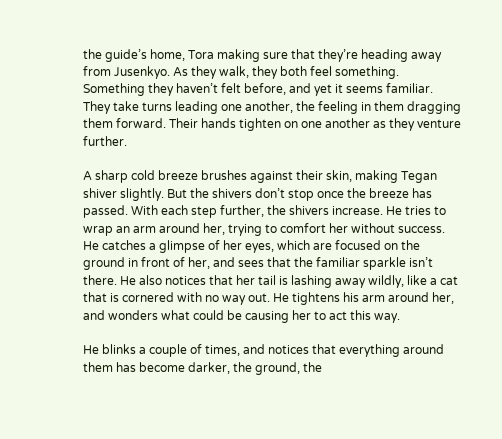the guide’s home, Tora making sure that they’re heading away from Jusenkyo. As they walk, they both feel something. Something they haven’t felt before, and yet it seems familiar. They take turns leading one another, the feeling in them dragging them forward. Their hands tighten on one another as they venture further.

A sharp cold breeze brushes against their skin, making Tegan shiver slightly. But the shivers don’t stop once the breeze has passed. With each step further, the shivers increase. He tries to wrap an arm around her, trying to comfort her without success. He catches a glimpse of her eyes, which are focused on the ground in front of her, and sees that the familiar sparkle isn’t there. He also notices that her tail is lashing away wildly, like a cat that is cornered with no way out. He tightens his arm around her, and wonders what could be causing her to act this way.

He blinks a couple of times, and notices that everything around them has become darker, the ground, the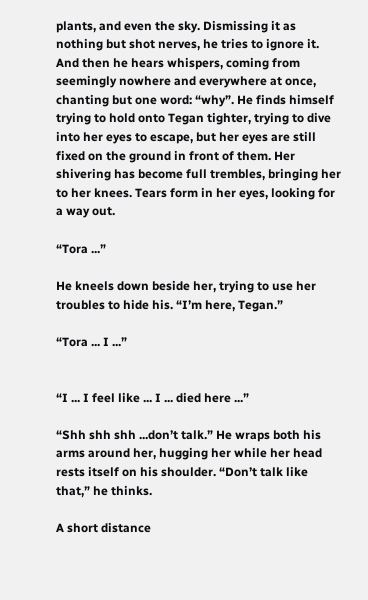plants, and even the sky. Dismissing it as nothing but shot nerves, he tries to ignore it. And then he hears whispers, coming from seemingly nowhere and everywhere at once, chanting but one word: “why”. He finds himself trying to hold onto Tegan tighter, trying to dive into her eyes to escape, but her eyes are still fixed on the ground in front of them. Her shivering has become full trembles, bringing her to her knees. Tears form in her eyes, looking for a way out.

“Tora ...”

He kneels down beside her, trying to use her troubles to hide his. “I’m here, Tegan.”

“Tora ... I ...”


“I ... I feel like ... I ... died here ...”

“Shh shh shh ...don’t talk.” He wraps both his arms around her, hugging her while her head rests itself on his shoulder. “Don’t talk like that,” he thinks.

A short distance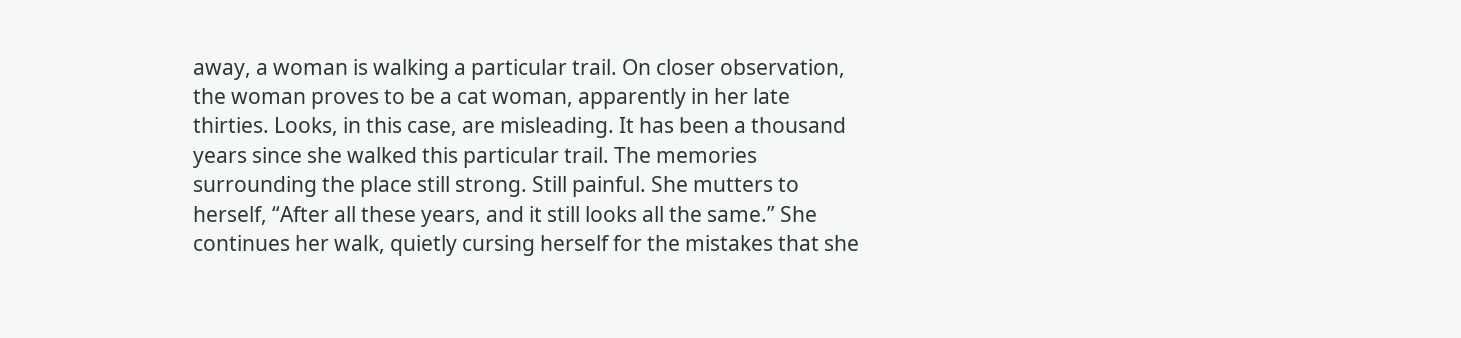away, a woman is walking a particular trail. On closer observation, the woman proves to be a cat woman, apparently in her late thirties. Looks, in this case, are misleading. It has been a thousand years since she walked this particular trail. The memories surrounding the place still strong. Still painful. She mutters to herself, “After all these years, and it still looks all the same.” She continues her walk, quietly cursing herself for the mistakes that she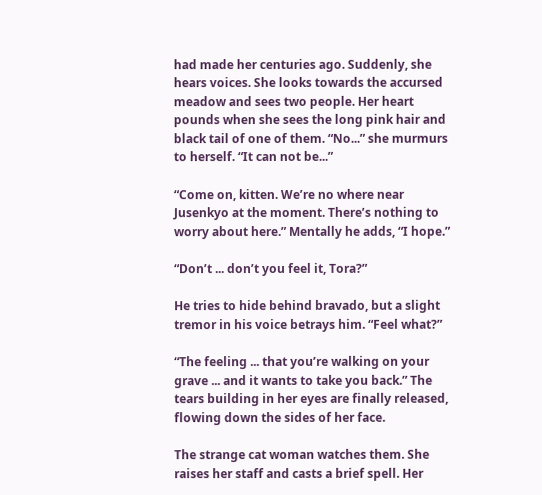had made her centuries ago. Suddenly, she hears voices. She looks towards the accursed meadow and sees two people. Her heart pounds when she sees the long pink hair and black tail of one of them. “No...” she murmurs to herself. “It can not be...”

“Come on, kitten. We’re no where near Jusenkyo at the moment. There’s nothing to worry about here.” Mentally he adds, “I hope.”

“Don’t ... don’t you feel it, Tora?”

He tries to hide behind bravado, but a slight tremor in his voice betrays him. “Feel what?”

“The feeling ... that you’re walking on your grave ... and it wants to take you back.” The tears building in her eyes are finally released, flowing down the sides of her face.

The strange cat woman watches them. She raises her staff and casts a brief spell. Her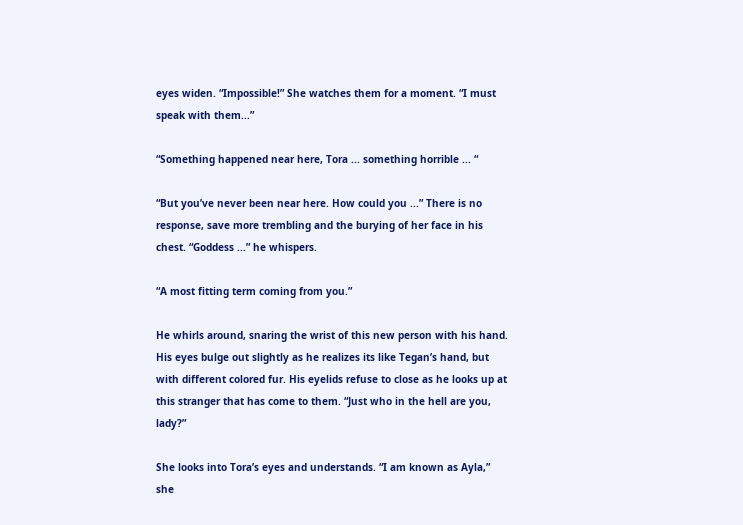eyes widen. “Impossible!” She watches them for a moment. “I must speak with them...”

“Something happened near here, Tora ... something horrible ... “

“But you’ve never been near here. How could you ...” There is no response, save more trembling and the burying of her face in his chest. “Goddess ...” he whispers.

“A most fitting term coming from you.”

He whirls around, snaring the wrist of this new person with his hand. His eyes bulge out slightly as he realizes its like Tegan’s hand, but with different colored fur. His eyelids refuse to close as he looks up at this stranger that has come to them. “Just who in the hell are you, lady?”

She looks into Tora’s eyes and understands. “I am known as Ayla,” she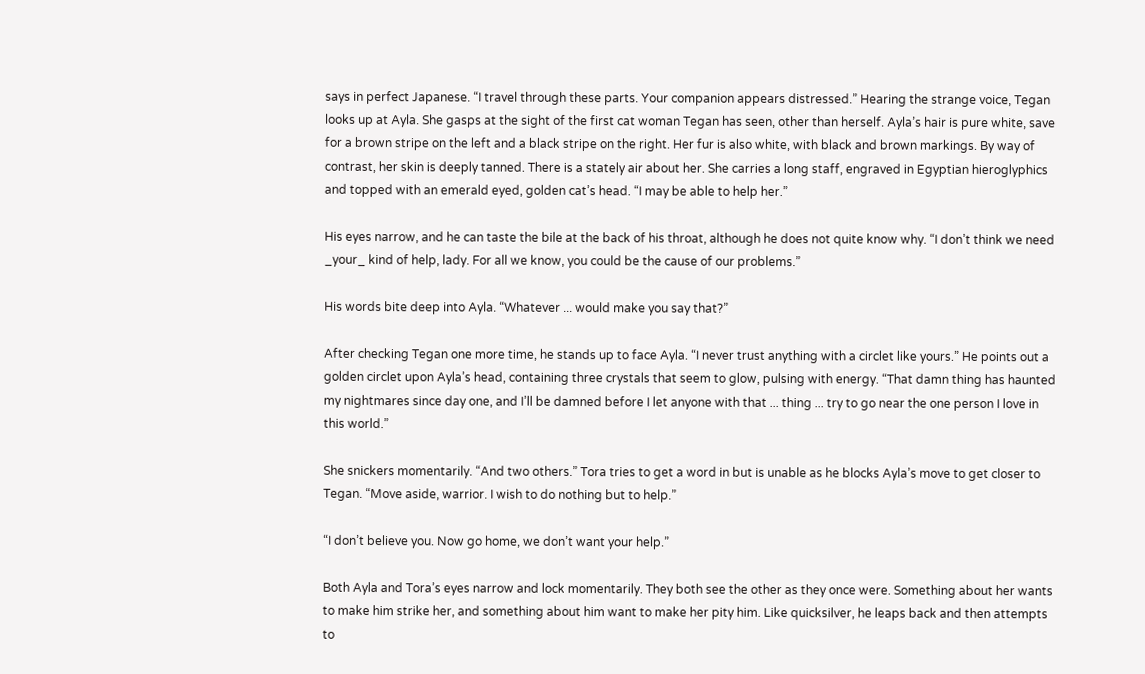says in perfect Japanese. “I travel through these parts. Your companion appears distressed.” Hearing the strange voice, Tegan looks up at Ayla. She gasps at the sight of the first cat woman Tegan has seen, other than herself. Ayla’s hair is pure white, save for a brown stripe on the left and a black stripe on the right. Her fur is also white, with black and brown markings. By way of contrast, her skin is deeply tanned. There is a stately air about her. She carries a long staff, engraved in Egyptian hieroglyphics and topped with an emerald eyed, golden cat’s head. “I may be able to help her.”

His eyes narrow, and he can taste the bile at the back of his throat, although he does not quite know why. “I don’t think we need _your_ kind of help, lady. For all we know, you could be the cause of our problems.”

His words bite deep into Ayla. “Whatever ... would make you say that?”

After checking Tegan one more time, he stands up to face Ayla. “I never trust anything with a circlet like yours.” He points out a golden circlet upon Ayla’s head, containing three crystals that seem to glow, pulsing with energy. “That damn thing has haunted my nightmares since day one, and I’ll be damned before I let anyone with that ... thing ... try to go near the one person I love in this world.”

She snickers momentarily. “And two others.” Tora tries to get a word in but is unable as he blocks Ayla’s move to get closer to Tegan. “Move aside, warrior. I wish to do nothing but to help.”

“I don’t believe you. Now go home, we don’t want your help.”

Both Ayla and Tora’s eyes narrow and lock momentarily. They both see the other as they once were. Something about her wants to make him strike her, and something about him want to make her pity him. Like quicksilver, he leaps back and then attempts to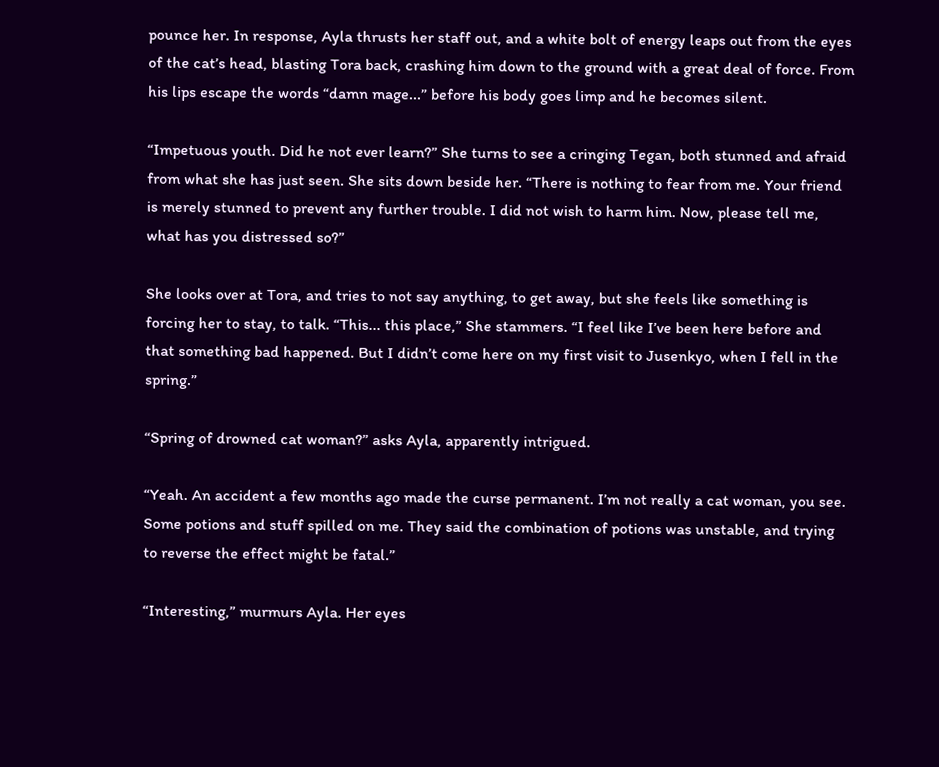pounce her. In response, Ayla thrusts her staff out, and a white bolt of energy leaps out from the eyes of the cat’s head, blasting Tora back, crashing him down to the ground with a great deal of force. From his lips escape the words “damn mage...” before his body goes limp and he becomes silent.

“Impetuous youth. Did he not ever learn?” She turns to see a cringing Tegan, both stunned and afraid from what she has just seen. She sits down beside her. “There is nothing to fear from me. Your friend is merely stunned to prevent any further trouble. I did not wish to harm him. Now, please tell me, what has you distressed so?”

She looks over at Tora, and tries to not say anything, to get away, but she feels like something is forcing her to stay, to talk. “This... this place,” She stammers. “I feel like I’ve been here before and that something bad happened. But I didn’t come here on my first visit to Jusenkyo, when I fell in the spring.”

“Spring of drowned cat woman?” asks Ayla, apparently intrigued.

“Yeah. An accident a few months ago made the curse permanent. I’m not really a cat woman, you see. Some potions and stuff spilled on me. They said the combination of potions was unstable, and trying to reverse the effect might be fatal.”

“Interesting,” murmurs Ayla. Her eyes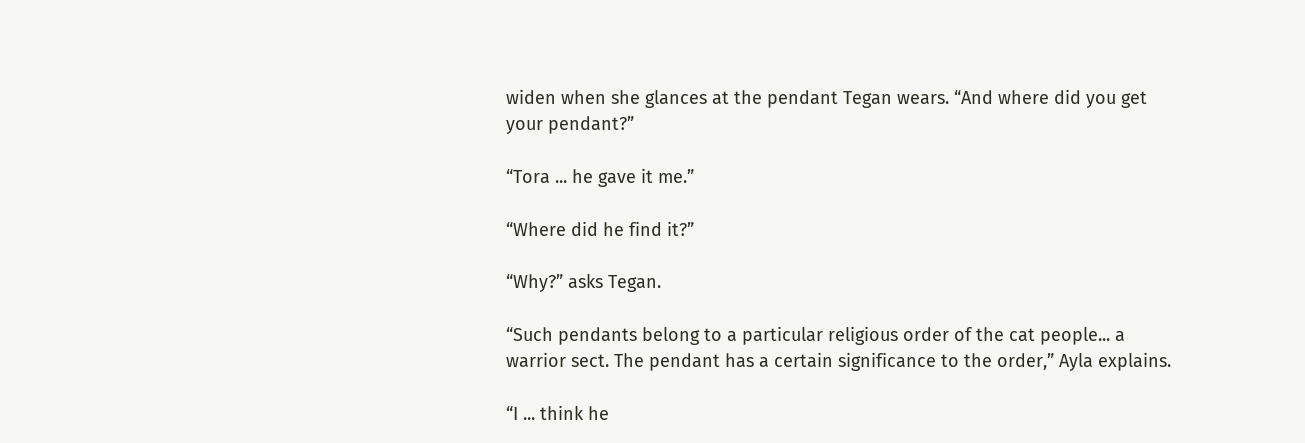widen when she glances at the pendant Tegan wears. “And where did you get your pendant?”

“Tora ... he gave it me.”

“Where did he find it?”

“Why?” asks Tegan.

“Such pendants belong to a particular religious order of the cat people... a warrior sect. The pendant has a certain significance to the order,” Ayla explains.

“I ... think he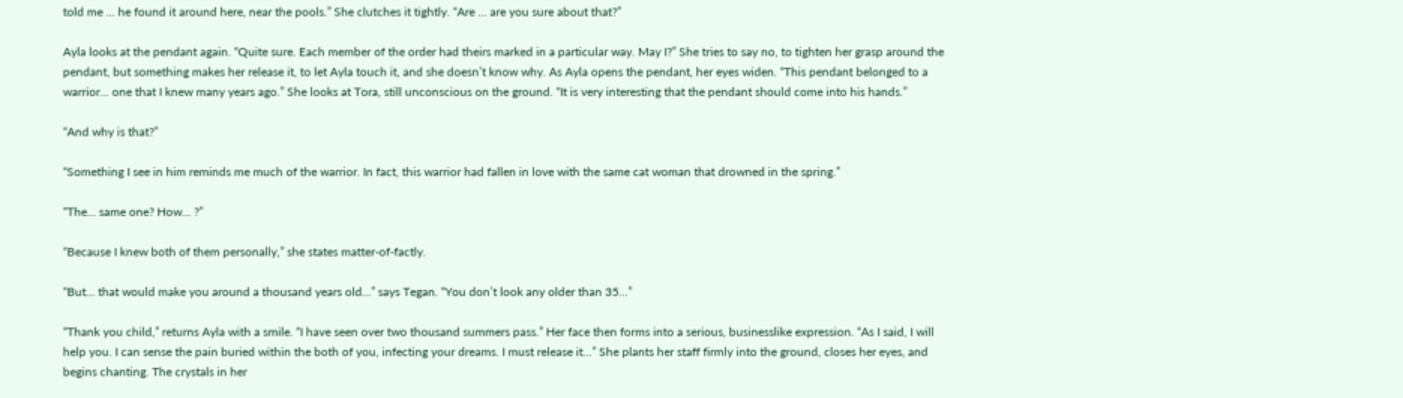told me ... he found it around here, near the pools.” She clutches it tightly. “Are ... are you sure about that?”

Ayla looks at the pendant again. “Quite sure. Each member of the order had theirs marked in a particular way. May I?” She tries to say no, to tighten her grasp around the pendant, but something makes her release it, to let Ayla touch it, and she doesn’t know why. As Ayla opens the pendant, her eyes widen. “This pendant belonged to a warrior... one that I knew many years ago.” She looks at Tora, still unconscious on the ground. “It is very interesting that the pendant should come into his hands.”

“And why is that?”

“Something I see in him reminds me much of the warrior. In fact, this warrior had fallen in love with the same cat woman that drowned in the spring.”

“The... same one? How... ?”

“Because I knew both of them personally,” she states matter-of-factly.

“But... that would make you around a thousand years old...” says Tegan. “You don’t look any older than 35...”

“Thank you child,” returns Ayla with a smile. “I have seen over two thousand summers pass.” Her face then forms into a serious, businesslike expression. “As I said, I will help you. I can sense the pain buried within the both of you, infecting your dreams. I must release it...” She plants her staff firmly into the ground, closes her eyes, and begins chanting. The crystals in her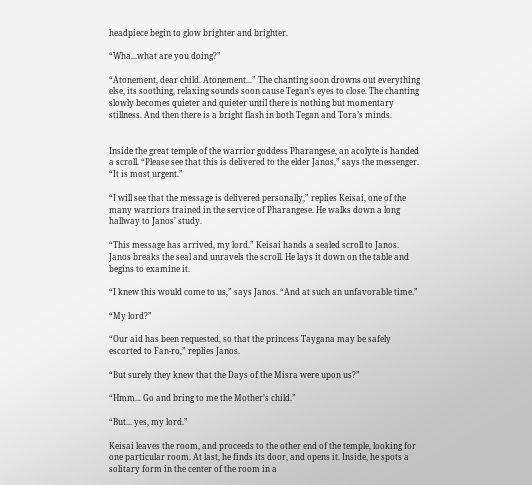headpiece begin to glow brighter and brighter.

“Wha...what are you doing?”

“Atonement, dear child. Atonement...” The chanting soon drowns out everything else, its soothing, relaxing sounds soon cause Tegan’s eyes to close. The chanting slowly becomes quieter and quieter until there is nothing but momentary stillness. And then there is a bright flash in both Tegan and Tora’s minds.


Inside the great temple of the warrior goddess Pharangese, an acolyte is handed a scroll. “Please see that this is delivered to the elder Janos,” says the messenger. “It is most urgent.”

“I will see that the message is delivered personally,” replies Keisai, one of the many warriors trained in the service of Pharangese. He walks down a long hallway to Janos’ study.

“This message has arrived, my lord.” Keisai hands a sealed scroll to Janos. Janos breaks the seal and unravels the scroll. He lays it down on the table and begins to examine it.

“I knew this would come to us,” says Janos. “And at such an unfavorable time.”

“My lord?”

“Our aid has been requested, so that the princess Taygana may be safely escorted to Fan-ro,” replies Janos.

“But surely they knew that the Days of the Misra were upon us?”

“Hmm... Go and bring to me the Mother’s child.”

“But... yes, my lord.”

Keisai leaves the room, and proceeds to the other end of the temple, looking for one particular room. At last, he finds its door, and opens it. Inside, he spots a solitary form in the center of the room in a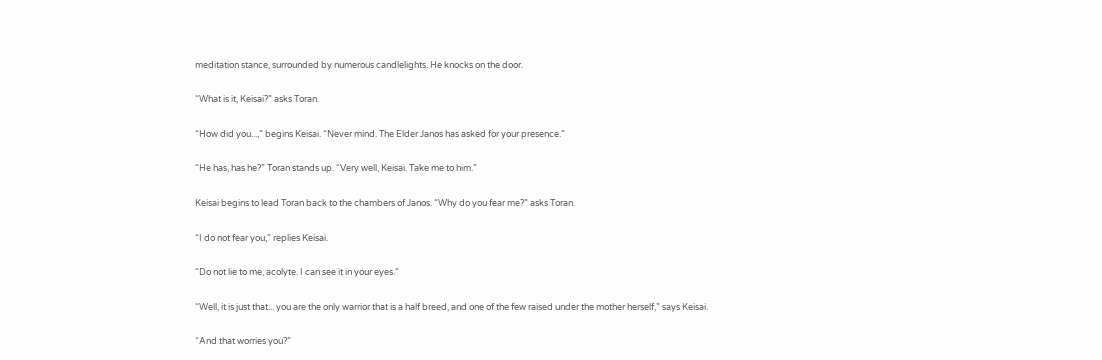meditation stance, surrounded by numerous candlelights. He knocks on the door.

“What is it, Keisai?” asks Toran.

“How did you...,” begins Keisai. “Never mind. The Elder Janos has asked for your presence.”

“He has, has he?” Toran stands up. “Very well, Keisai. Take me to him.”

Keisai begins to lead Toran back to the chambers of Janos. “Why do you fear me?” asks Toran.

“I do not fear you,” replies Keisai.

“Do not lie to me, acolyte. I can see it in your eyes.”

“Well, it is just that... you are the only warrior that is a half breed, and one of the few raised under the mother herself,” says Keisai.

“And that worries you?”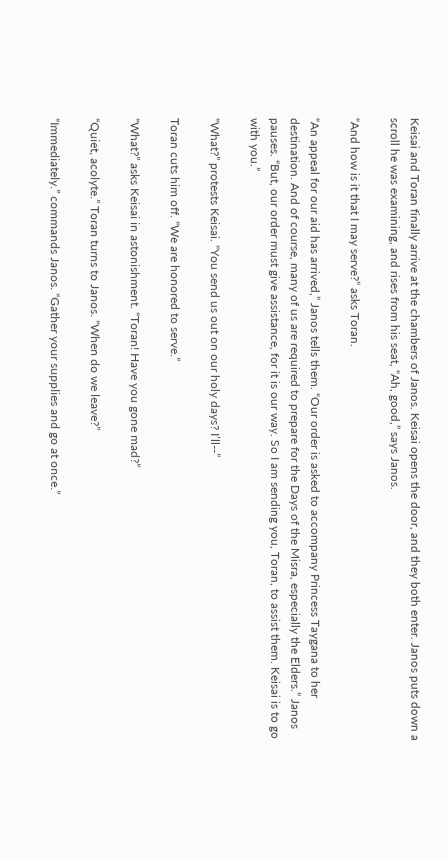Keisai and Toran finally arrive at the chambers of Janos. Keisai opens the door, and they both enter. Janos puts down a scroll he was examining, and rises from his seat, “Ah, good,” says Janos.

“And how is it that I may serve?” asks Toran.

“An appeal for our aid has arrived,” Janos tells them. “Our order is asked to accompany Princess Taygana to her destination. And of course, many of us are required to prepare for the Days of the Misra, especially the Elders.” Janos pauses. “But, our order must give assistance, for it is our way. So I am sending you, Toran, to assist them. Keisai is to go with you.”

“What?” protests Keisai. “You send us out on our holy days? I’ll--”

Toran cuts him off. “We are honored to serve.”

“What?” asks Keisai in astonishment. “Toran! Have you gone mad?”

“Quiet, acolyte.” Toran turns to Janos. “When do we leave?”

“Immediately.” commands Janos. “Gather your supplies and go at once.”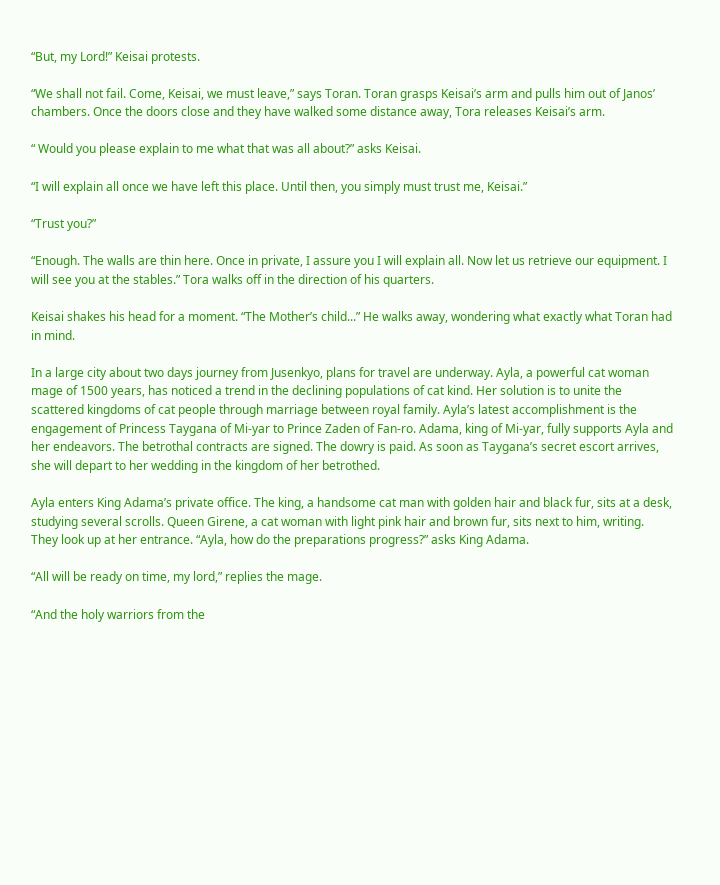“But, my Lord!” Keisai protests.

“We shall not fail. Come, Keisai, we must leave,” says Toran. Toran grasps Keisai’s arm and pulls him out of Janos’ chambers. Once the doors close and they have walked some distance away, Tora releases Keisai’s arm.

“ Would you please explain to me what that was all about?” asks Keisai.

“I will explain all once we have left this place. Until then, you simply must trust me, Keisai.”

“Trust you?”

“Enough. The walls are thin here. Once in private, I assure you I will explain all. Now let us retrieve our equipment. I will see you at the stables.” Tora walks off in the direction of his quarters.

Keisai shakes his head for a moment. “The Mother’s child...” He walks away, wondering what exactly what Toran had in mind.

In a large city about two days journey from Jusenkyo, plans for travel are underway. Ayla, a powerful cat woman mage of 1500 years, has noticed a trend in the declining populations of cat kind. Her solution is to unite the scattered kingdoms of cat people through marriage between royal family. Ayla’s latest accomplishment is the engagement of Princess Taygana of Mi-yar to Prince Zaden of Fan-ro. Adama, king of Mi-yar, fully supports Ayla and her endeavors. The betrothal contracts are signed. The dowry is paid. As soon as Taygana’s secret escort arrives, she will depart to her wedding in the kingdom of her betrothed.

Ayla enters King Adama’s private office. The king, a handsome cat man with golden hair and black fur, sits at a desk, studying several scrolls. Queen Girene, a cat woman with light pink hair and brown fur, sits next to him, writing. They look up at her entrance. “Ayla, how do the preparations progress?” asks King Adama.

“All will be ready on time, my lord,” replies the mage.

“And the holy warriors from the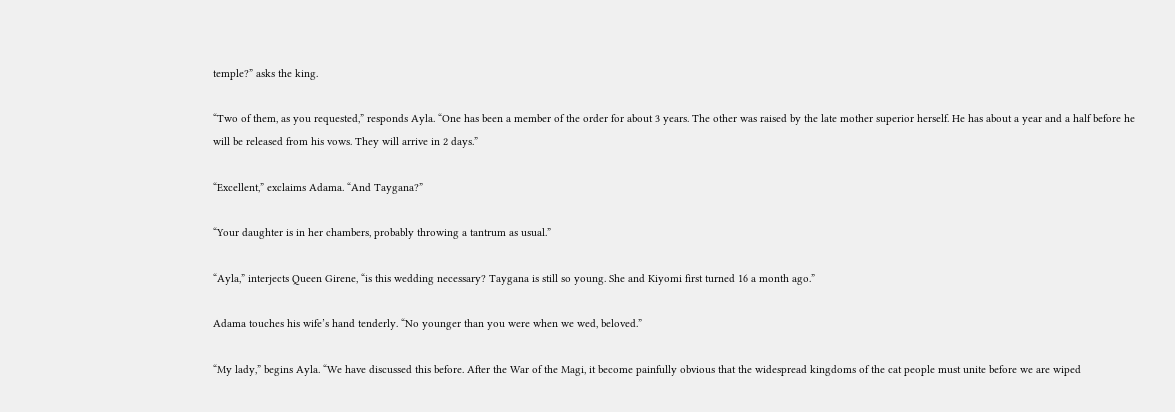temple?” asks the king.

“Two of them, as you requested,” responds Ayla. “One has been a member of the order for about 3 years. The other was raised by the late mother superior herself. He has about a year and a half before he will be released from his vows. They will arrive in 2 days.”

“Excellent,” exclaims Adama. “And Taygana?”

“Your daughter is in her chambers, probably throwing a tantrum as usual.”

“Ayla,” interjects Queen Girene, “is this wedding necessary? Taygana is still so young. She and Kiyomi first turned 16 a month ago.”

Adama touches his wife’s hand tenderly. “No younger than you were when we wed, beloved.”

“My lady,” begins Ayla. “We have discussed this before. After the War of the Magi, it become painfully obvious that the widespread kingdoms of the cat people must unite before we are wiped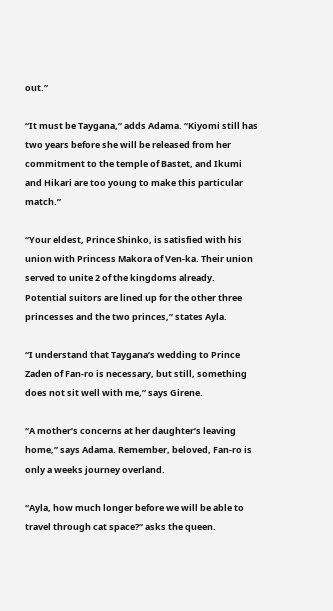out.”

“It must be Taygana,” adds Adama. “Kiyomi still has two years before she will be released from her commitment to the temple of Bastet, and Ikumi and Hikari are too young to make this particular match.”

“Your eldest, Prince Shinko, is satisfied with his union with Princess Makora of Ven-ka. Their union served to unite 2 of the kingdoms already. Potential suitors are lined up for the other three princesses and the two princes,” states Ayla.

“I understand that Taygana’s wedding to Prince Zaden of Fan-ro is necessary, but still, something does not sit well with me,” says Girene.

“A mother’s concerns at her daughter’s leaving home,” says Adama. Remember, beloved, Fan-ro is only a weeks journey overland.

“Ayla, how much longer before we will be able to travel through cat space?” asks the queen.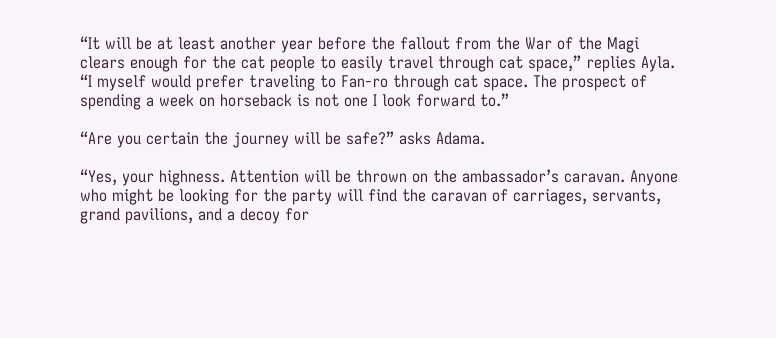“It will be at least another year before the fallout from the War of the Magi clears enough for the cat people to easily travel through cat space,” replies Ayla. “I myself would prefer traveling to Fan-ro through cat space. The prospect of spending a week on horseback is not one I look forward to.”

“Are you certain the journey will be safe?” asks Adama.

“Yes, your highness. Attention will be thrown on the ambassador’s caravan. Anyone who might be looking for the party will find the caravan of carriages, servants, grand pavilions, and a decoy for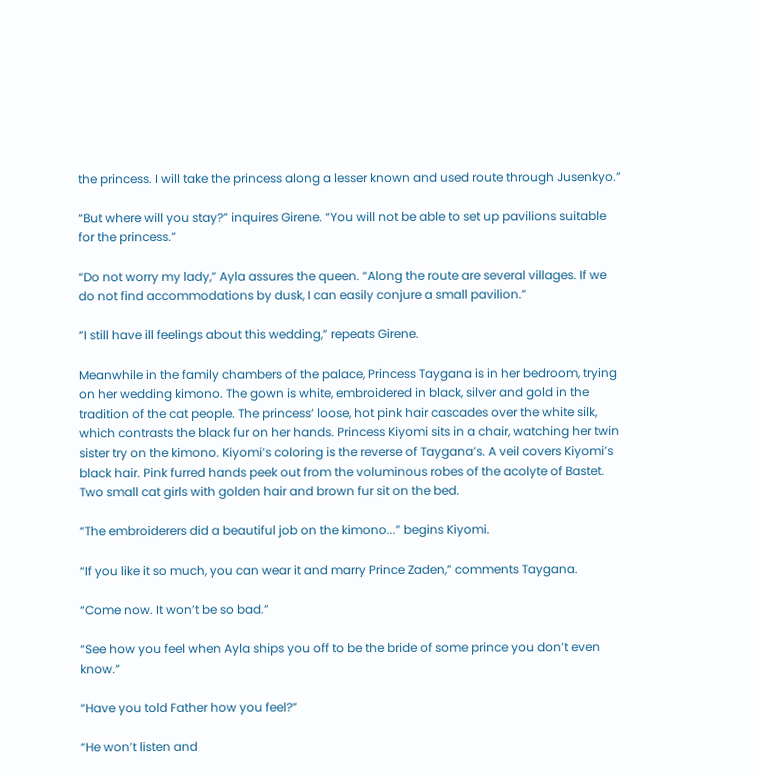the princess. I will take the princess along a lesser known and used route through Jusenkyo.”

“But where will you stay?” inquires Girene. “You will not be able to set up pavilions suitable for the princess.”

“Do not worry my lady,” Ayla assures the queen. “Along the route are several villages. If we do not find accommodations by dusk, I can easily conjure a small pavilion.”

“I still have ill feelings about this wedding,” repeats Girene.

Meanwhile in the family chambers of the palace, Princess Taygana is in her bedroom, trying on her wedding kimono. The gown is white, embroidered in black, silver and gold in the tradition of the cat people. The princess’ loose, hot pink hair cascades over the white silk, which contrasts the black fur on her hands. Princess Kiyomi sits in a chair, watching her twin sister try on the kimono. Kiyomi’s coloring is the reverse of Taygana’s. A veil covers Kiyomi’s black hair. Pink furred hands peek out from the voluminous robes of the acolyte of Bastet. Two small cat girls with golden hair and brown fur sit on the bed.

“The embroiderers did a beautiful job on the kimono...” begins Kiyomi.

“If you like it so much, you can wear it and marry Prince Zaden,” comments Taygana.

“Come now. It won’t be so bad.”

“See how you feel when Ayla ships you off to be the bride of some prince you don’t even know.”

“Have you told Father how you feel?”

“He won’t listen and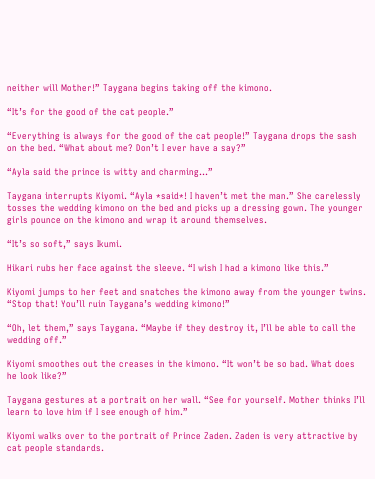neither will Mother!” Taygana begins taking off the kimono.

“It’s for the good of the cat people.”

“Everything is always for the good of the cat people!” Taygana drops the sash on the bed. “What about me? Don’t I ever have a say?”

“Ayla said the prince is witty and charming...”

Taygana interrupts Kiyomi. “Ayla *said*! I haven’t met the man.” She carelessly tosses the wedding kimono on the bed and picks up a dressing gown. The younger girls pounce on the kimono and wrap it around themselves.

“It’s so soft,” says Ikumi.

Hikari rubs her face against the sleeve. “I wish I had a kimono like this.”

Kiyomi jumps to her feet and snatches the kimono away from the younger twins. “Stop that! You’ll ruin Taygana’s wedding kimono!”

“Oh, let them,” says Taygana. “Maybe if they destroy it, I’ll be able to call the wedding off.”

Kiyomi smoothes out the creases in the kimono. “It won’t be so bad. What does he look like?”

Taygana gestures at a portrait on her wall. “See for yourself. Mother thinks I’ll learn to love him if I see enough of him.”

Kiyomi walks over to the portrait of Prince Zaden. Zaden is very attractive by cat people standards.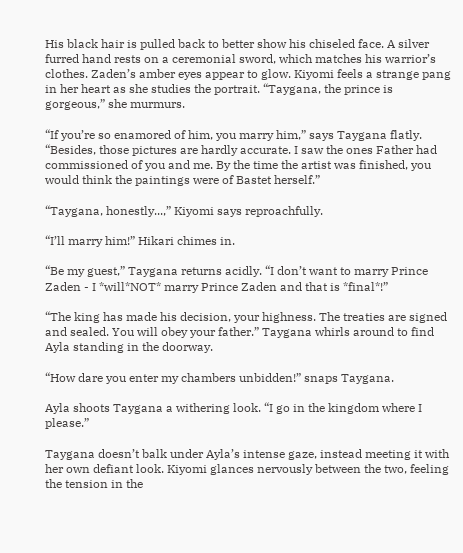His black hair is pulled back to better show his chiseled face. A silver furred hand rests on a ceremonial sword, which matches his warrior’s clothes. Zaden’s amber eyes appear to glow. Kiyomi feels a strange pang in her heart as she studies the portrait. “Taygana, the prince is gorgeous,” she murmurs.

“If you’re so enamored of him, you marry him,” says Taygana flatly. “Besides, those pictures are hardly accurate. I saw the ones Father had commissioned of you and me. By the time the artist was finished, you would think the paintings were of Bastet herself.”

“Taygana, honestly...,” Kiyomi says reproachfully.

“I’ll marry him!” Hikari chimes in.

“Be my guest,” Taygana returns acidly. “I don’t want to marry Prince Zaden - I *will*NOT* marry Prince Zaden and that is *final*!”

“The king has made his decision, your highness. The treaties are signed and sealed. You will obey your father.” Taygana whirls around to find Ayla standing in the doorway.

“How dare you enter my chambers unbidden!” snaps Taygana.

Ayla shoots Taygana a withering look. “I go in the kingdom where I please.”

Taygana doesn’t balk under Ayla’s intense gaze, instead meeting it with her own defiant look. Kiyomi glances nervously between the two, feeling the tension in the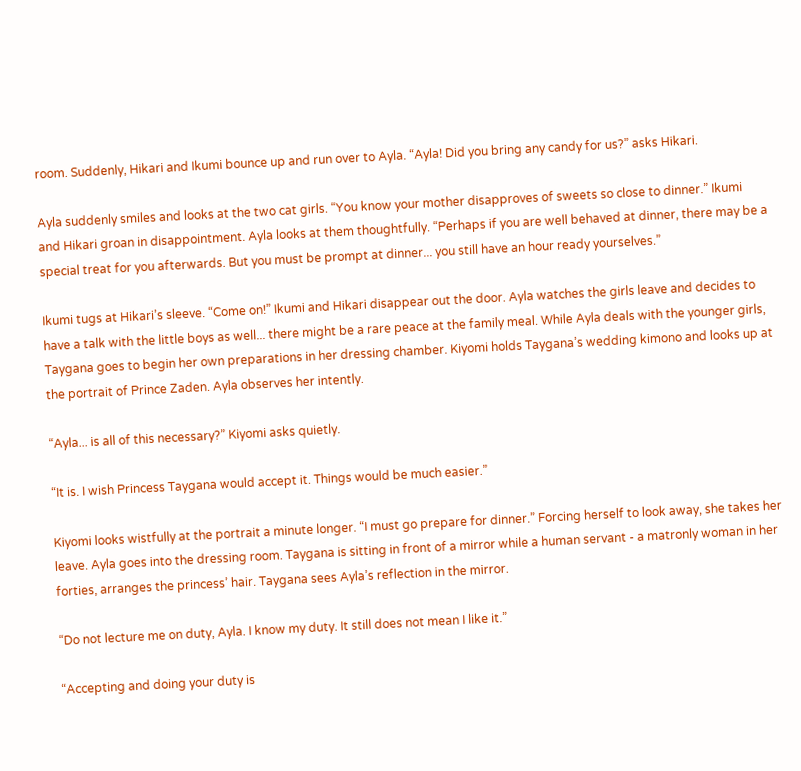room. Suddenly, Hikari and Ikumi bounce up and run over to Ayla. “Ayla! Did you bring any candy for us?” asks Hikari.

Ayla suddenly smiles and looks at the two cat girls. “You know your mother disapproves of sweets so close to dinner.” Ikumi and Hikari groan in disappointment. Ayla looks at them thoughtfully. “Perhaps if you are well behaved at dinner, there may be a special treat for you afterwards. But you must be prompt at dinner... you still have an hour ready yourselves.”

Ikumi tugs at Hikari’s sleeve. “Come on!” Ikumi and Hikari disappear out the door. Ayla watches the girls leave and decides to have a talk with the little boys as well... there might be a rare peace at the family meal. While Ayla deals with the younger girls, Taygana goes to begin her own preparations in her dressing chamber. Kiyomi holds Taygana’s wedding kimono and looks up at the portrait of Prince Zaden. Ayla observes her intently.

“Ayla... is all of this necessary?” Kiyomi asks quietly.

“It is. I wish Princess Taygana would accept it. Things would be much easier.”

Kiyomi looks wistfully at the portrait a minute longer. “I must go prepare for dinner.” Forcing herself to look away, she takes her leave. Ayla goes into the dressing room. Taygana is sitting in front of a mirror while a human servant - a matronly woman in her forties, arranges the princess’ hair. Taygana sees Ayla’s reflection in the mirror.

“Do not lecture me on duty, Ayla. I know my duty. It still does not mean I like it.”

“Accepting and doing your duty is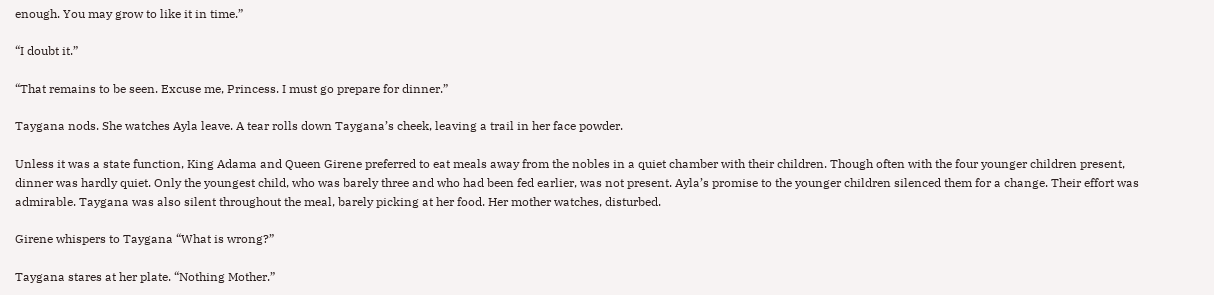enough. You may grow to like it in time.”

“I doubt it.”

“That remains to be seen. Excuse me, Princess. I must go prepare for dinner.”

Taygana nods. She watches Ayla leave. A tear rolls down Taygana’s cheek, leaving a trail in her face powder.

Unless it was a state function, King Adama and Queen Girene preferred to eat meals away from the nobles in a quiet chamber with their children. Though often with the four younger children present, dinner was hardly quiet. Only the youngest child, who was barely three and who had been fed earlier, was not present. Ayla’s promise to the younger children silenced them for a change. Their effort was admirable. Taygana was also silent throughout the meal, barely picking at her food. Her mother watches, disturbed.

Girene whispers to Taygana “What is wrong?”

Taygana stares at her plate. “Nothing Mother.”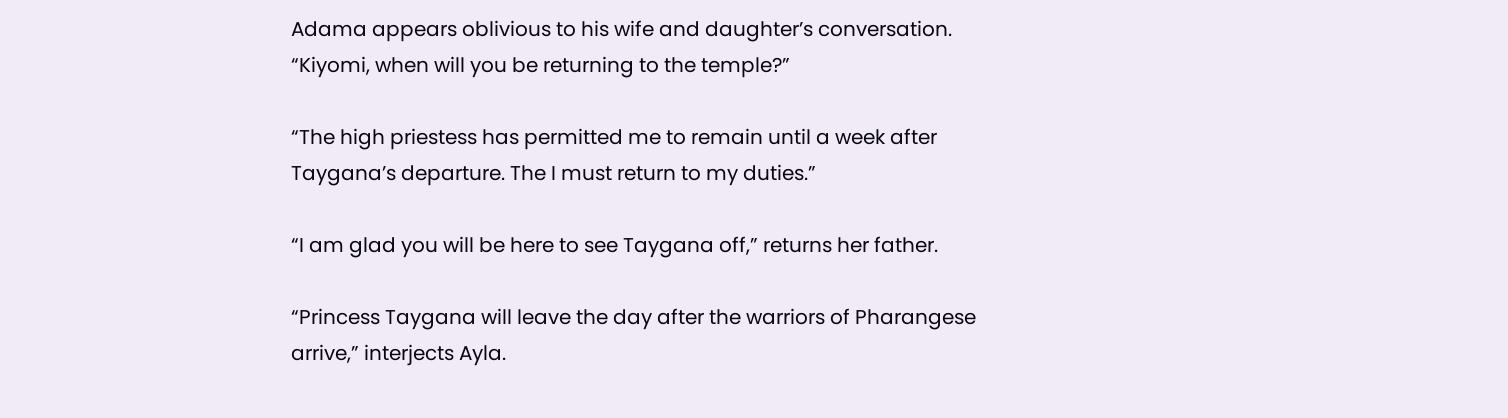Adama appears oblivious to his wife and daughter’s conversation. “Kiyomi, when will you be returning to the temple?”

“The high priestess has permitted me to remain until a week after Taygana’s departure. The I must return to my duties.”

“I am glad you will be here to see Taygana off,” returns her father.

“Princess Taygana will leave the day after the warriors of Pharangese arrive,” interjects Ayla.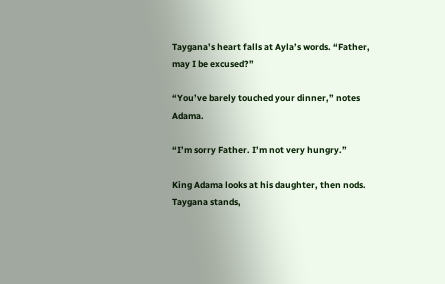Taygana’s heart falls at Ayla’s words. “Father, may I be excused?”

“You’ve barely touched your dinner,” notes Adama.

“I’m sorry Father. I’m not very hungry.”

King Adama looks at his daughter, then nods. Taygana stands,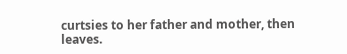curtsies to her father and mother, then leaves.